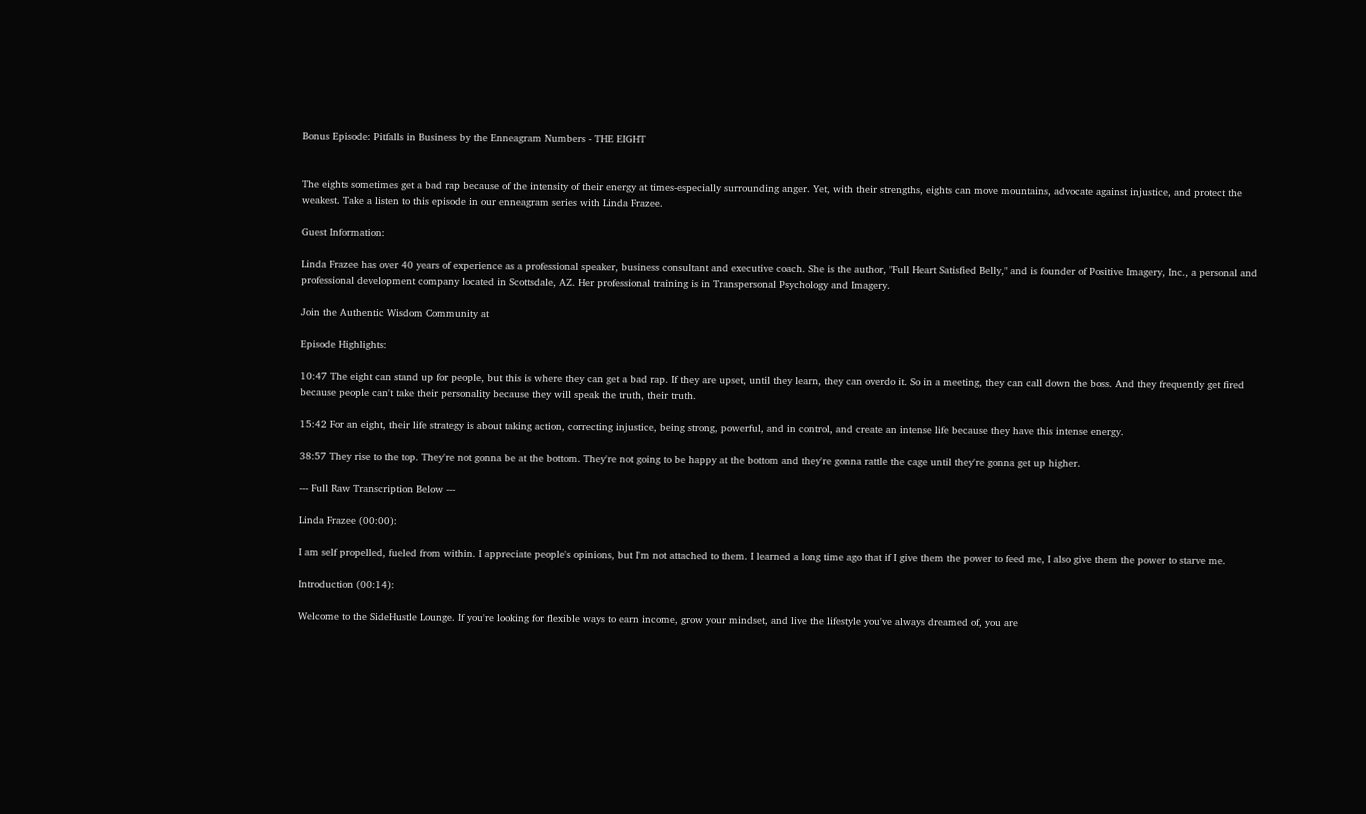Bonus Episode: Pitfalls in Business by the Enneagram Numbers - THE EIGHT


The eights sometimes get a bad rap because of the intensity of their energy at times-especially surrounding anger. Yet, with their strengths, eights can move mountains, advocate against injustice, and protect the weakest. Take a listen to this episode in our enneagram series with Linda Frazee.

Guest Information:

Linda Frazee has over 40 years of experience as a professional speaker, business consultant and executive coach. She is the author, "Full Heart Satisfied Belly," and is founder of Positive Imagery, Inc., a personal and professional development company located in Scottsdale, AZ. Her professional training is in Transpersonal Psychology and Imagery.

Join the Authentic Wisdom Community at

Episode Highlights:

10:47 The eight can stand up for people, but this is where they can get a bad rap. If they are upset, until they learn, they can overdo it. So in a meeting, they can call down the boss. And they frequently get fired because people can't take their personality because they will speak the truth, their truth.

15:42 For an eight, their life strategy is about taking action, correcting injustice, being strong, powerful, and in control, and create an intense life because they have this intense energy.

38:57 They rise to the top. They're not gonna be at the bottom. They're not going to be happy at the bottom and they're gonna rattle the cage until they're gonna get up higher.

--- Full Raw Transcription Below ---

Linda Frazee (00:00):

I am self propelled, fueled from within. I appreciate people's opinions, but I'm not attached to them. I learned a long time ago that if I give them the power to feed me, I also give them the power to starve me.

Introduction (00:14):

Welcome to the SideHustle Lounge. If you're looking for flexible ways to earn income, grow your mindset, and live the lifestyle you've always dreamed of, you are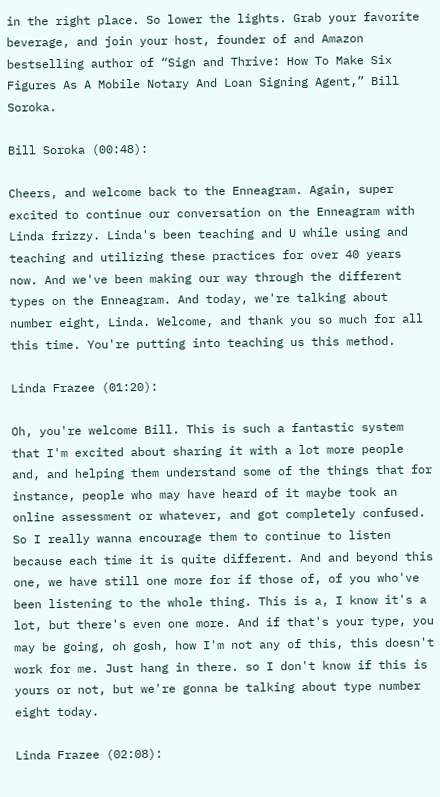in the right place. So lower the lights. Grab your favorite beverage, and join your host, founder of and Amazon bestselling author of “Sign and Thrive: How To Make Six Figures As A Mobile Notary And Loan Signing Agent,” Bill Soroka.

Bill Soroka (00:48):

Cheers, and welcome back to the Enneagram. Again, super excited to continue our conversation on the Enneagram with Linda frizzy. Linda's been teaching and U while using and teaching and utilizing these practices for over 40 years now. And we've been making our way through the different types on the Enneagram. And today, we're talking about number eight, Linda. Welcome, and thank you so much for all this time. You're putting into teaching us this method.

Linda Frazee (01:20):

Oh, you're welcome Bill. This is such a fantastic system that I'm excited about sharing it with a lot more people and, and helping them understand some of the things that for instance, people who may have heard of it maybe took an online assessment or whatever, and got completely confused. So I really wanna encourage them to continue to listen because each time it is quite different. And and beyond this one, we have still one more for if those of, of you who've been listening to the whole thing. This is a, I know it's a lot, but there's even one more. And if that's your type, you may be going, oh gosh, how I'm not any of this, this doesn't work for me. Just hang in there. so I don't know if this is yours or not, but we're gonna be talking about type number eight today.

Linda Frazee (02:08):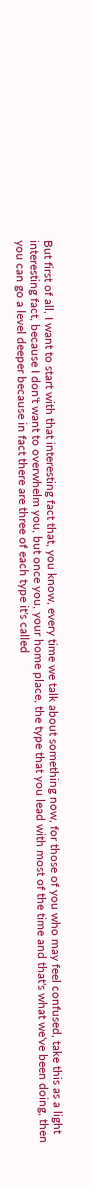But first of all, I want to start with that interesting fact that, you know, every time we talk about something now, for those of you who may feel confused, take this as a light interesting fact, because I don't want to overwhelm you, but once you, your home place, the type that you lead with most of the time and that's what we've been doing, then you can go a level deeper because in fact there are three of each type it's called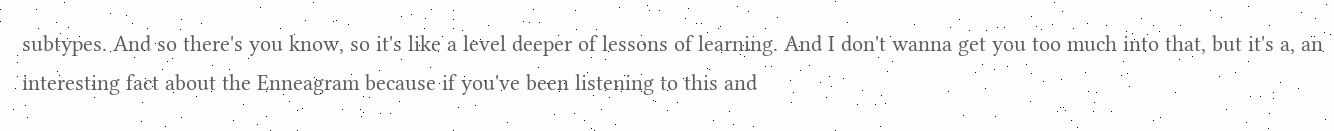subtypes. And so there's you know, so it's like a level deeper of lessons of learning. And I don't wanna get you too much into that, but it's a, an interesting fact about the Enneagram because if you've been listening to this and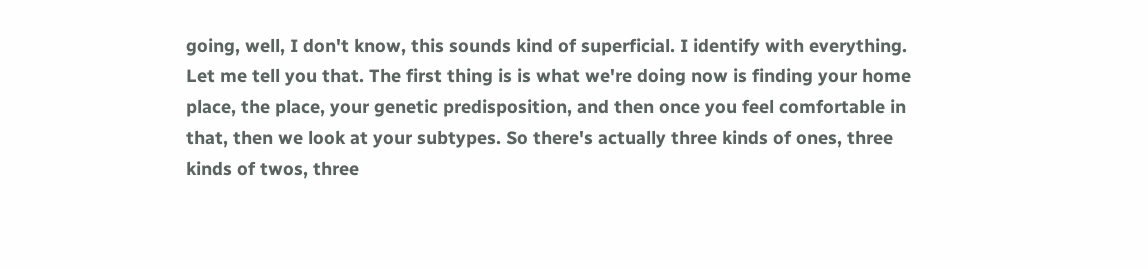going, well, I don't know, this sounds kind of superficial. I identify with everything. Let me tell you that. The first thing is is what we're doing now is finding your home place, the place, your genetic predisposition, and then once you feel comfortable in that, then we look at your subtypes. So there's actually three kinds of ones, three kinds of twos, three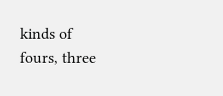kinds of fours, three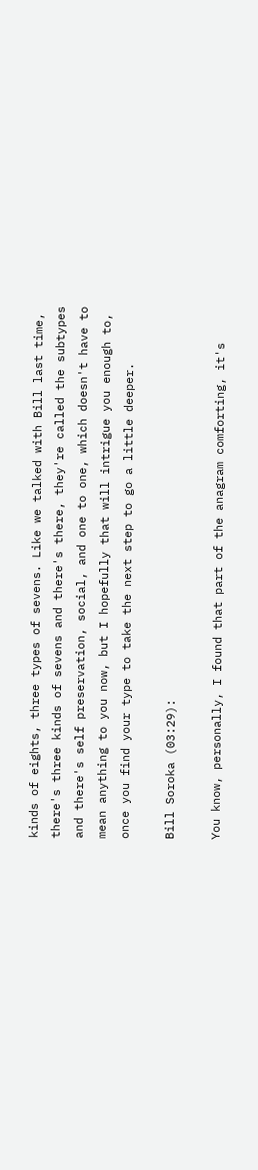kinds of eights, three types of sevens. Like we talked with Bill last time, there's three kinds of sevens and there's there, they're called the subtypes and there's self preservation, social, and one to one, which doesn't have to mean anything to you now, but I hopefully that will intrigue you enough to, once you find your type to take the next step to go a little deeper.

Bill Soroka (03:29):

You know, personally, I found that part of the anagram comforting, it's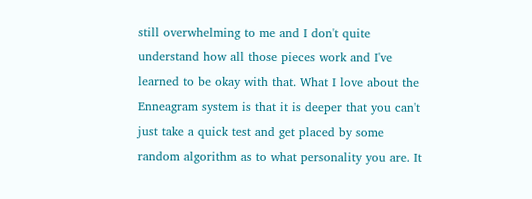still overwhelming to me and I don't quite understand how all those pieces work and I've learned to be okay with that. What I love about the Enneagram system is that it is deeper that you can't just take a quick test and get placed by some random algorithm as to what personality you are. It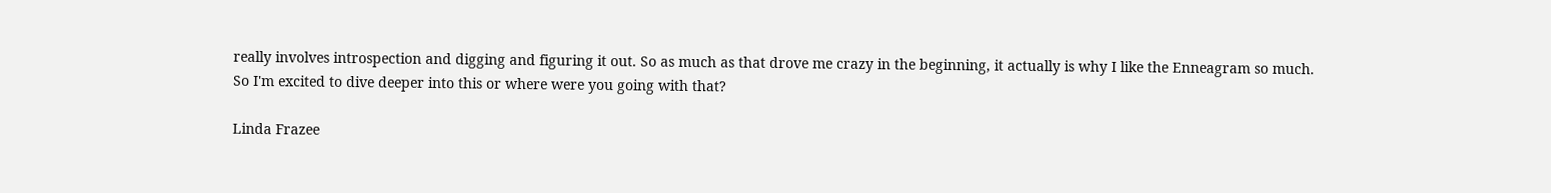really involves introspection and digging and figuring it out. So as much as that drove me crazy in the beginning, it actually is why I like the Enneagram so much. So I'm excited to dive deeper into this or where were you going with that?

Linda Frazee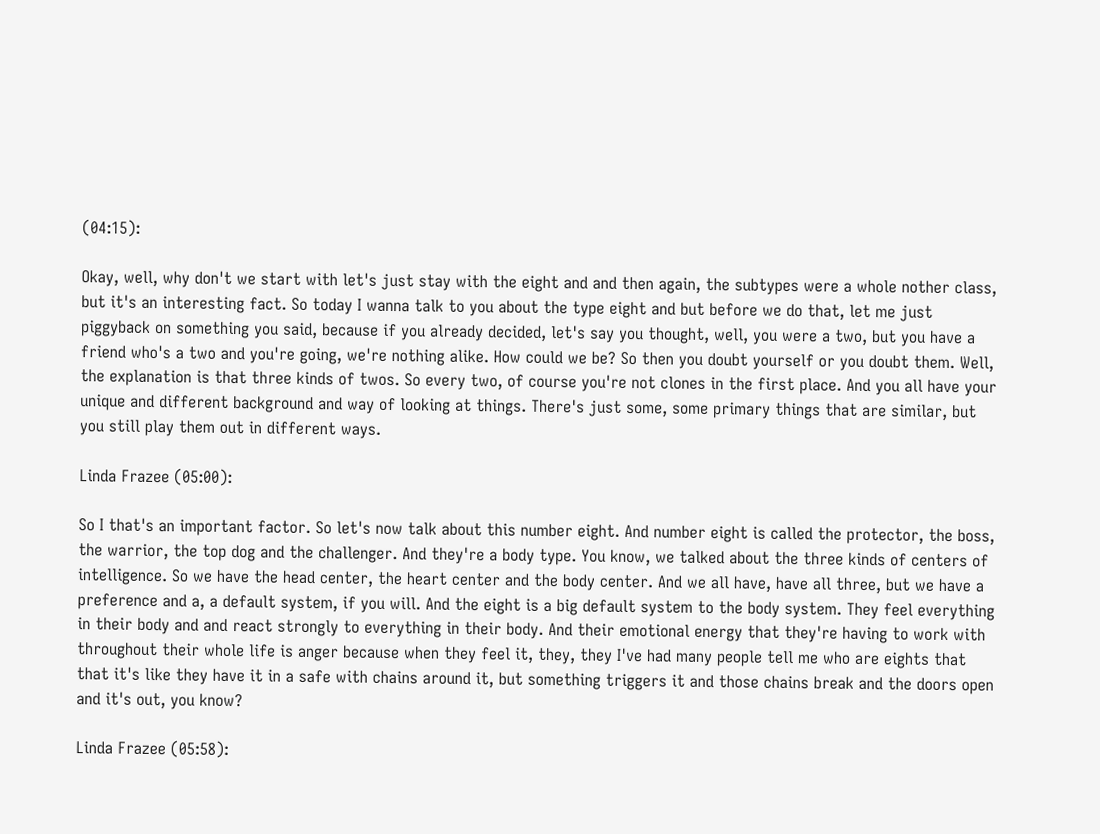(04:15):

Okay, well, why don't we start with let's just stay with the eight and and then again, the subtypes were a whole nother class, but it's an interesting fact. So today I wanna talk to you about the type eight and but before we do that, let me just piggyback on something you said, because if you already decided, let's say you thought, well, you were a two, but you have a friend who's a two and you're going, we're nothing alike. How could we be? So then you doubt yourself or you doubt them. Well, the explanation is that three kinds of twos. So every two, of course you're not clones in the first place. And you all have your unique and different background and way of looking at things. There's just some, some primary things that are similar, but you still play them out in different ways.

Linda Frazee (05:00):

So I that's an important factor. So let's now talk about this number eight. And number eight is called the protector, the boss, the warrior, the top dog and the challenger. And they're a body type. You know, we talked about the three kinds of centers of intelligence. So we have the head center, the heart center and the body center. And we all have, have all three, but we have a preference and a, a default system, if you will. And the eight is a big default system to the body system. They feel everything in their body and and react strongly to everything in their body. And their emotional energy that they're having to work with throughout their whole life is anger because when they feel it, they, they I've had many people tell me who are eights that that it's like they have it in a safe with chains around it, but something triggers it and those chains break and the doors open and it's out, you know?

Linda Frazee (05:58):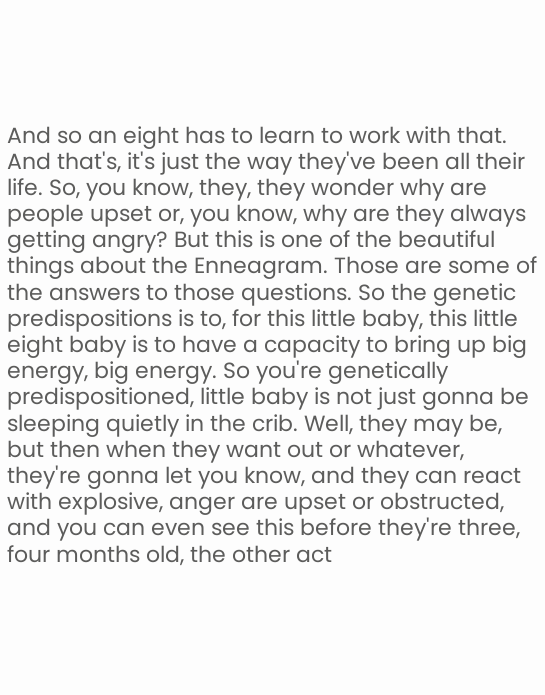And so an eight has to learn to work with that. And that's, it's just the way they've been all their life. So, you know, they, they wonder why are people upset or, you know, why are they always getting angry? But this is one of the beautiful things about the Enneagram. Those are some of the answers to those questions. So the genetic predispositions is to, for this little baby, this little eight baby is to have a capacity to bring up big energy, big energy. So you're genetically predispositioned, little baby is not just gonna be sleeping quietly in the crib. Well, they may be, but then when they want out or whatever, they're gonna let you know, and they can react with explosive, anger are upset or obstructed, and you can even see this before they're three, four months old, the other act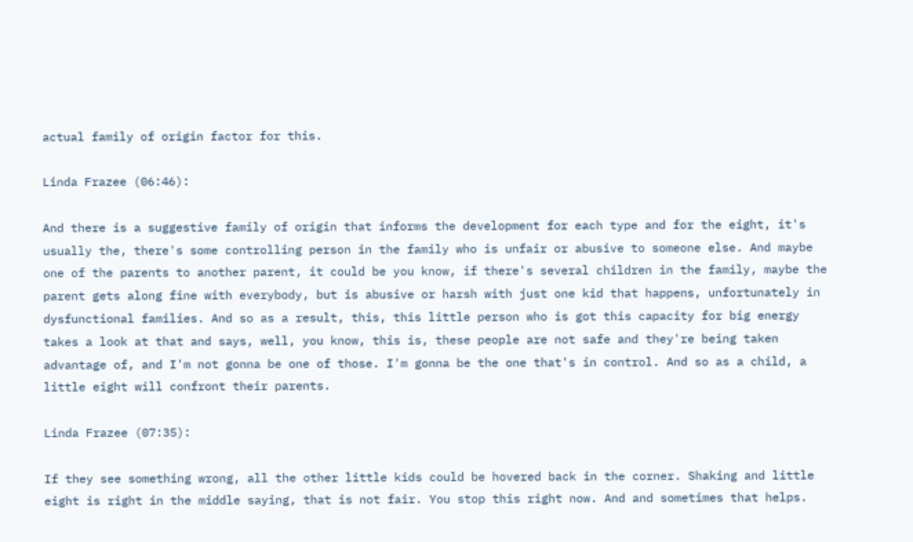actual family of origin factor for this.

Linda Frazee (06:46):

And there is a suggestive family of origin that informs the development for each type and for the eight, it's usually the, there's some controlling person in the family who is unfair or abusive to someone else. And maybe one of the parents to another parent, it could be you know, if there's several children in the family, maybe the parent gets along fine with everybody, but is abusive or harsh with just one kid that happens, unfortunately in dysfunctional families. And so as a result, this, this little person who is got this capacity for big energy takes a look at that and says, well, you know, this is, these people are not safe and they're being taken advantage of, and I'm not gonna be one of those. I'm gonna be the one that's in control. And so as a child, a little eight will confront their parents.

Linda Frazee (07:35):

If they see something wrong, all the other little kids could be hovered back in the corner. Shaking and little eight is right in the middle saying, that is not fair. You stop this right now. And and sometimes that helps.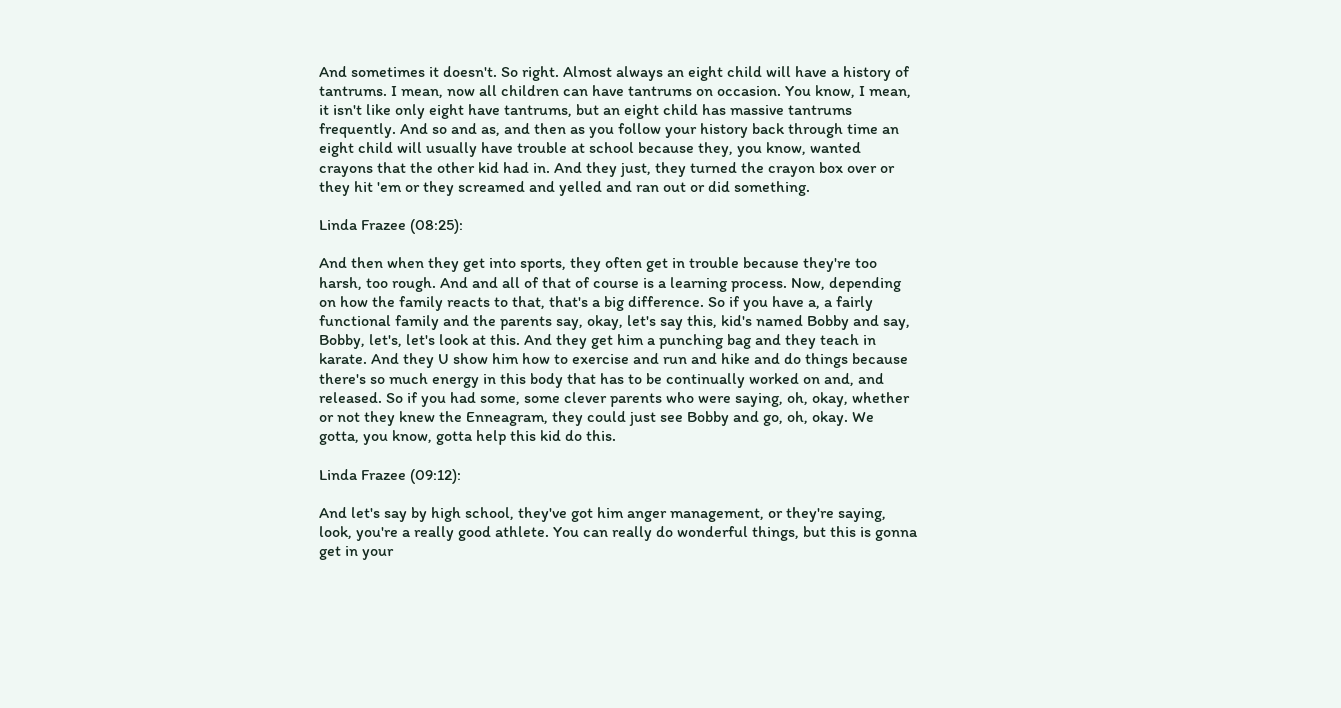And sometimes it doesn't. So right. Almost always an eight child will have a history of tantrums. I mean, now all children can have tantrums on occasion. You know, I mean, it isn't like only eight have tantrums, but an eight child has massive tantrums frequently. And so and as, and then as you follow your history back through time an eight child will usually have trouble at school because they, you know, wanted crayons that the other kid had in. And they just, they turned the crayon box over or they hit 'em or they screamed and yelled and ran out or did something.

Linda Frazee (08:25):

And then when they get into sports, they often get in trouble because they're too harsh, too rough. And and all of that of course is a learning process. Now, depending on how the family reacts to that, that's a big difference. So if you have a, a fairly functional family and the parents say, okay, let's say this, kid's named Bobby and say, Bobby, let's, let's look at this. And they get him a punching bag and they teach in karate. And they U show him how to exercise and run and hike and do things because there's so much energy in this body that has to be continually worked on and, and released. So if you had some, some clever parents who were saying, oh, okay, whether or not they knew the Enneagram, they could just see Bobby and go, oh, okay. We gotta, you know, gotta help this kid do this.

Linda Frazee (09:12):

And let's say by high school, they've got him anger management, or they're saying, look, you're a really good athlete. You can really do wonderful things, but this is gonna get in your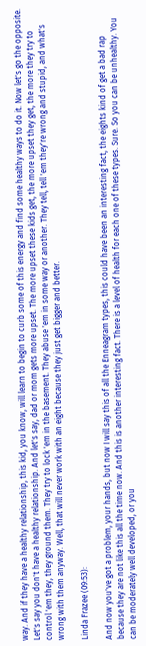way. And if they have a healthy relationship, this kid, you know, will learn to begin to curb some of this energy and find some healthy ways to do it. Now let's go the opposite. Let's say you don't have a healthy relationship. And let's say, dad or mom gets more upset. The more upset these kids get, the more upset they get, the more they try to control 'em they, they ground them. They try to lock 'em in the basement. They abuse 'em in some way or another. They tell, tell 'em they're wrong and stupid, and what's wrong with them anyway. Well, that will never work with an eight because they just get bigger and better.

Linda Frazee (09:53):

And now you've got a problem, your hands, but now I will say this of all the Enneagram types, this could have been an interesting fact, the eights kind of get a bad rap because they are not like this all the time now. And this is another interesting fact. There is a level of health for each one of these types. Sure. So you can be unhealthy. You can be moderately well developed, or you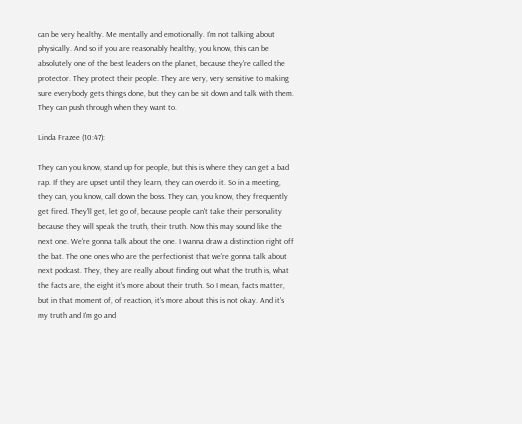can be very healthy. Me mentally and emotionally. I'm not talking about physically. And so if you are reasonably healthy, you know, this can be absolutely one of the best leaders on the planet, because they're called the protector. They protect their people. They are very, very sensitive to making sure everybody gets things done, but they can be sit down and talk with them. They can push through when they want to.

Linda Frazee (10:47):

They can you know, stand up for people, but this is where they can get a bad rap. If they are upset until they learn, they can overdo it. So in a meeting, they can, you know, call down the boss. They can, you know, they frequently get fired. They'll get, let go of, because people can't take their personality because they will speak the truth, their truth. Now this may sound like the next one. We're gonna talk about the one. I wanna draw a distinction right off the bat. The one ones who are the perfectionist that we're gonna talk about next podcast. They, they are really about finding out what the truth is, what the facts are, the eight it's more about their truth. So I mean, facts matter, but in that moment of, of reaction, it's more about this is not okay. And it's my truth and I'm go and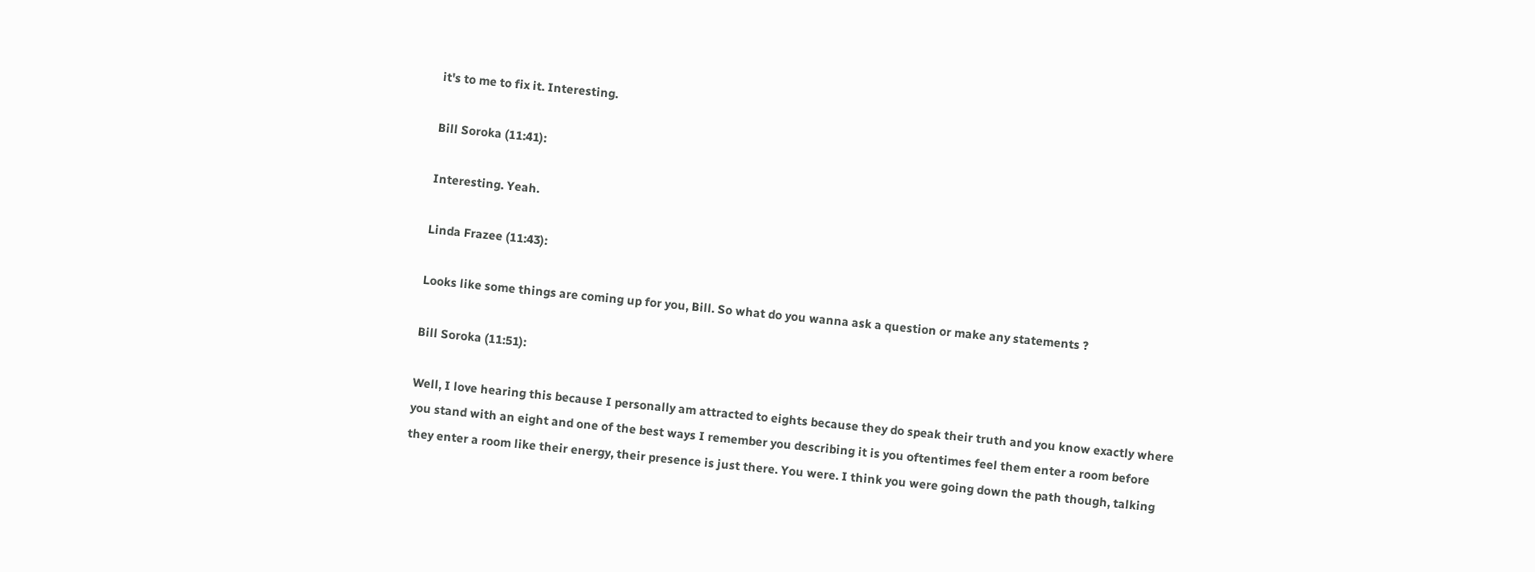it's to me to fix it. Interesting.

Bill Soroka (11:41):

Interesting. Yeah.

Linda Frazee (11:43):

Looks like some things are coming up for you, Bill. So what do you wanna ask a question or make any statements ?

Bill Soroka (11:51):

Well, I love hearing this because I personally am attracted to eights because they do speak their truth and you know exactly where you stand with an eight and one of the best ways I remember you describing it is you oftentimes feel them enter a room before they enter a room like their energy, their presence is just there. You were. I think you were going down the path though, talking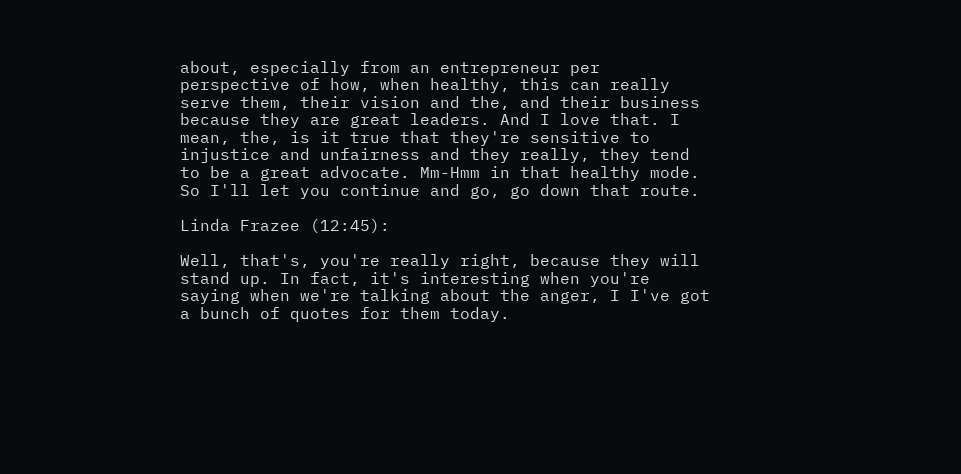about, especially from an entrepreneur per perspective of how, when healthy, this can really serve them, their vision and the, and their business because they are great leaders. And I love that. I mean, the, is it true that they're sensitive to injustice and unfairness and they really, they tend to be a great advocate. Mm-Hmm in that healthy mode. So I'll let you continue and go, go down that route.

Linda Frazee (12:45):

Well, that's, you're really right, because they will stand up. In fact, it's interesting when you're saying when we're talking about the anger, I I've got a bunch of quotes for them today.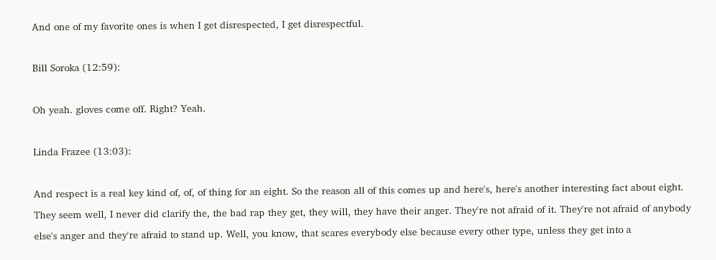And one of my favorite ones is when I get disrespected, I get disrespectful.

Bill Soroka (12:59):

Oh yeah. gloves come off. Right? Yeah.

Linda Frazee (13:03):

And respect is a real key kind of, of, of thing for an eight. So the reason all of this comes up and here's, here's another interesting fact about eight. They seem well, I never did clarify the, the bad rap they get, they will, they have their anger. They're not afraid of it. They're not afraid of anybody else's anger and they're afraid to stand up. Well, you know, that scares everybody else because every other type, unless they get into a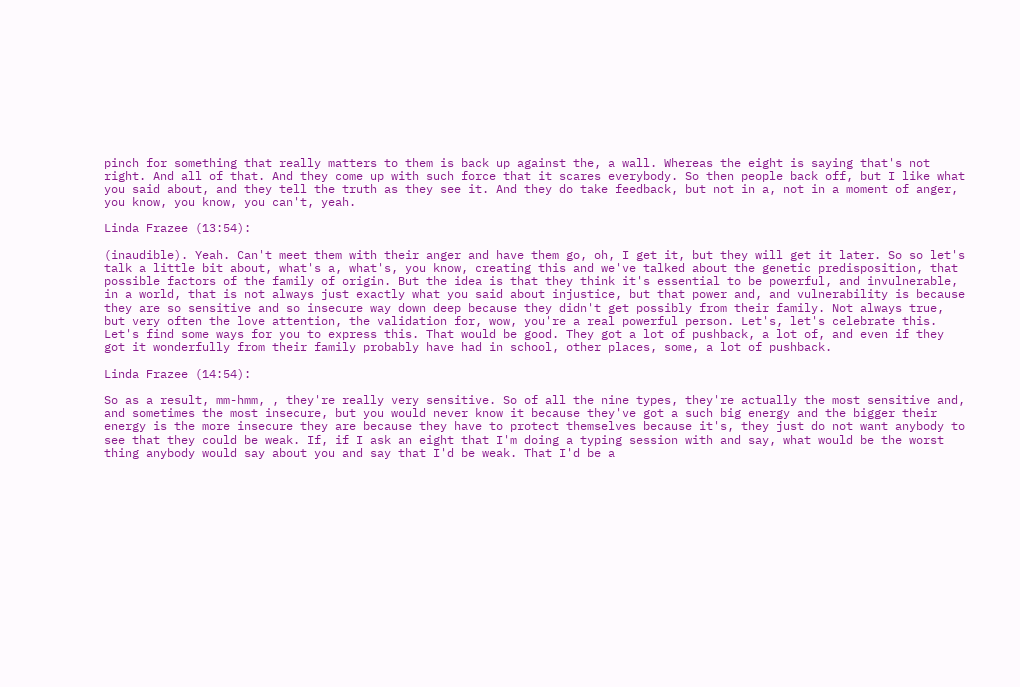pinch for something that really matters to them is back up against the, a wall. Whereas the eight is saying that's not right. And all of that. And they come up with such force that it scares everybody. So then people back off, but I like what you said about, and they tell the truth as they see it. And they do take feedback, but not in a, not in a moment of anger, you know, you know, you can't, yeah.

Linda Frazee (13:54):

(inaudible). Yeah. Can't meet them with their anger and have them go, oh, I get it, but they will get it later. So so let's talk a little bit about, what's a, what's, you know, creating this and we've talked about the genetic predisposition, that possible factors of the family of origin. But the idea is that they think it's essential to be powerful, and invulnerable, in a world, that is not always just exactly what you said about injustice, but that power and, and vulnerability is because they are so sensitive and so insecure way down deep because they didn't get possibly from their family. Not always true, but very often the love attention, the validation for, wow, you're a real powerful person. Let's, let's celebrate this. Let's find some ways for you to express this. That would be good. They got a lot of pushback, a lot of, and even if they got it wonderfully from their family probably have had in school, other places, some, a lot of pushback.

Linda Frazee (14:54):

So as a result, mm-hmm, , they're really very sensitive. So of all the nine types, they're actually the most sensitive and, and sometimes the most insecure, but you would never know it because they've got a such big energy and the bigger their energy is the more insecure they are because they have to protect themselves because it's, they just do not want anybody to see that they could be weak. If, if I ask an eight that I'm doing a typing session with and say, what would be the worst thing anybody would say about you and say that I'd be weak. That I'd be a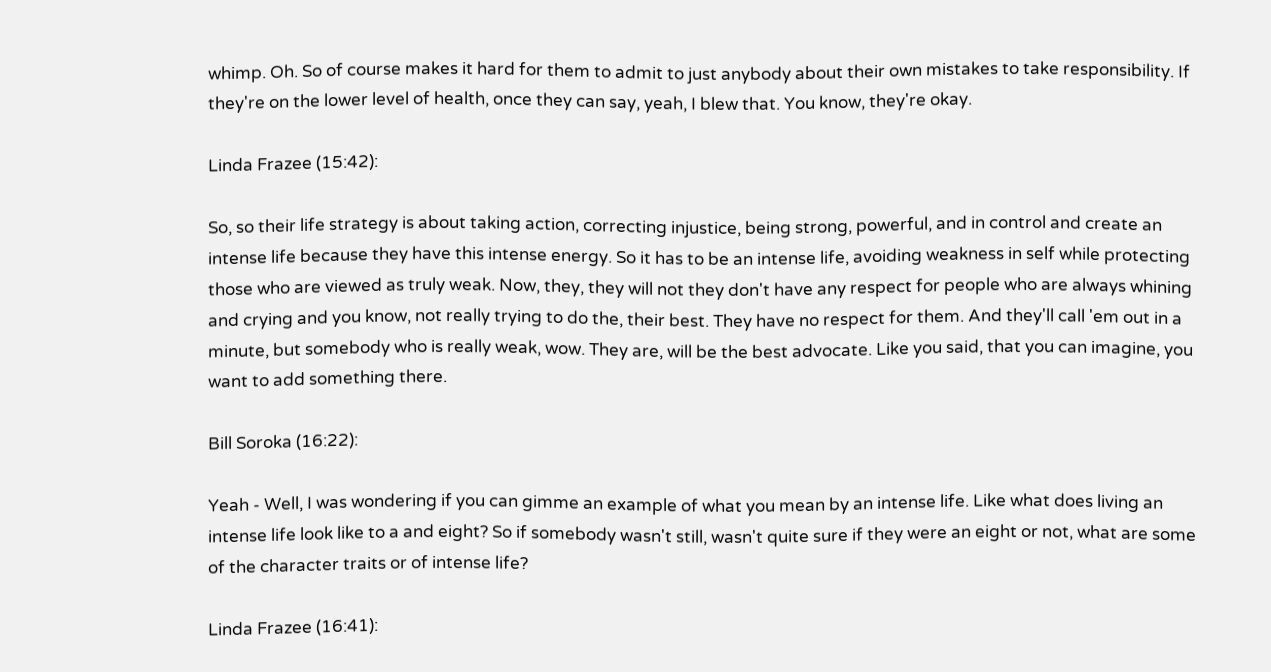whimp. Oh. So of course makes it hard for them to admit to just anybody about their own mistakes to take responsibility. If they're on the lower level of health, once they can say, yeah, I blew that. You know, they're okay.

Linda Frazee (15:42):

So, so their life strategy is about taking action, correcting injustice, being strong, powerful, and in control and create an intense life because they have this intense energy. So it has to be an intense life, avoiding weakness in self while protecting those who are viewed as truly weak. Now, they, they will not they don't have any respect for people who are always whining and crying and you know, not really trying to do the, their best. They have no respect for them. And they'll call 'em out in a minute, but somebody who is really weak, wow. They are, will be the best advocate. Like you said, that you can imagine, you want to add something there.

Bill Soroka (16:22):

Yeah - Well, I was wondering if you can gimme an example of what you mean by an intense life. Like what does living an intense life look like to a and eight? So if somebody wasn't still, wasn't quite sure if they were an eight or not, what are some of the character traits or of intense life?

Linda Frazee (16:41):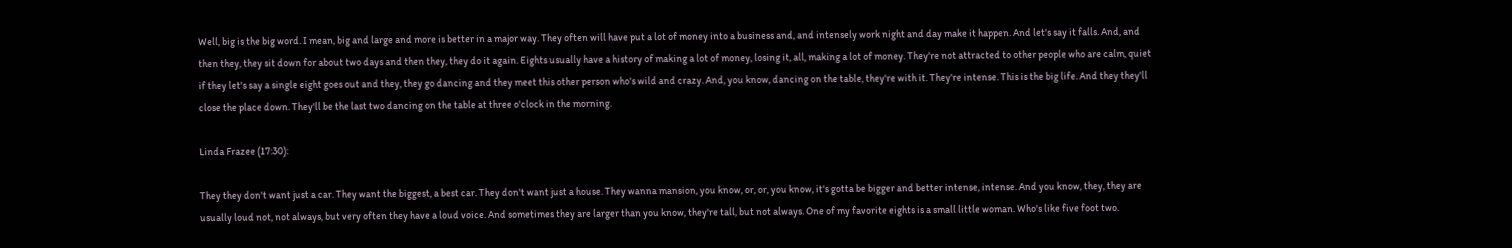Well, big is the big word. I mean, big and large and more is better in a major way. They often will have put a lot of money into a business and, and intensely work night and day make it happen. And let's say it falls. And, and then they, they sit down for about two days and then they, they do it again. Eights usually have a history of making a lot of money, losing it, all, making a lot of money. They're not attracted to other people who are calm, quiet if they let's say a single eight goes out and they, they go dancing and they meet this other person who's wild and crazy. And, you know, dancing on the table, they're with it. They're intense. This is the big life. And they they'll close the place down. They'll be the last two dancing on the table at three o'clock in the morning.

Linda Frazee (17:30):

They they don't want just a car. They want the biggest, a best car. They don't want just a house. They wanna mansion, you know, or, or, you know, it's gotta be bigger and better intense, intense. And you know, they, they are usually loud not, not always, but very often they have a loud voice. And sometimes they are larger than you know, they're tall, but not always. One of my favorite eights is a small little woman. Who's like five foot two.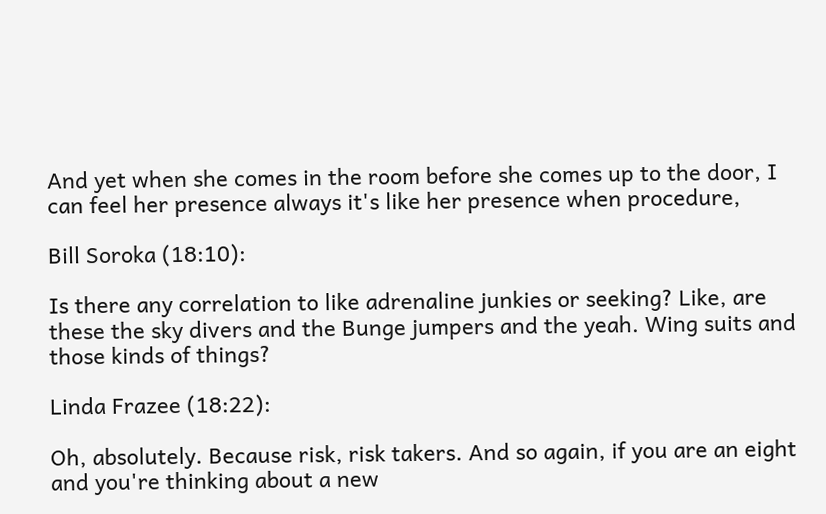And yet when she comes in the room before she comes up to the door, I can feel her presence always it's like her presence when procedure,

Bill Soroka (18:10):

Is there any correlation to like adrenaline junkies or seeking? Like, are these the sky divers and the Bunge jumpers and the yeah. Wing suits and those kinds of things?

Linda Frazee (18:22):

Oh, absolutely. Because risk, risk takers. And so again, if you are an eight and you're thinking about a new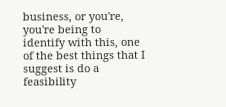business, or you're, you're being to identify with this, one of the best things that I suggest is do a feasibility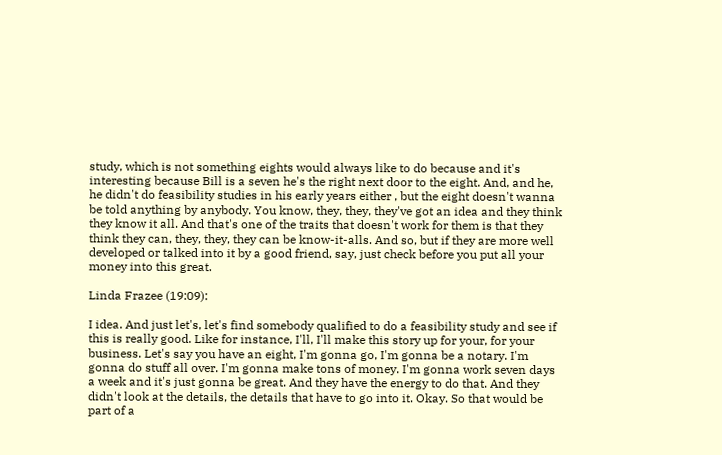study, which is not something eights would always like to do because and it's interesting because Bill is a seven he's the right next door to the eight. And, and he, he didn't do feasibility studies in his early years either , but the eight doesn't wanna be told anything by anybody. You know, they, they, they've got an idea and they think they know it all. And that's one of the traits that doesn't work for them is that they think they can, they, they, they can be know-it-alls. And so, but if they are more well developed or talked into it by a good friend, say, just check before you put all your money into this great.

Linda Frazee (19:09):

I idea. And just let's, let's find somebody qualified to do a feasibility study and see if this is really good. Like for instance, I'll, I'll make this story up for your, for your business. Let's say you have an eight, I'm gonna go, I'm gonna be a notary. I'm gonna do stuff all over. I'm gonna make tons of money. I'm gonna work seven days a week and it's just gonna be great. And they have the energy to do that. And they didn't look at the details, the details that have to go into it. Okay. So that would be part of a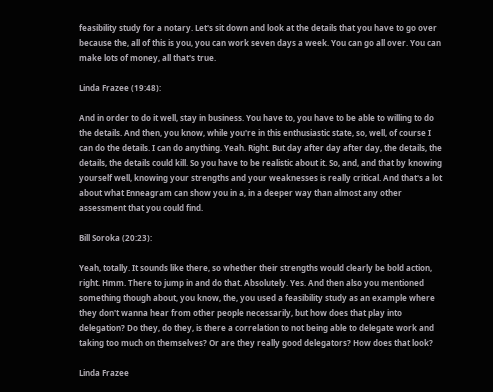feasibility study for a notary. Let's sit down and look at the details that you have to go over because the, all of this is you, you can work seven days a week. You can go all over. You can make lots of money, all that's true.

Linda Frazee (19:48):

And in order to do it well, stay in business. You have to, you have to be able to willing to do the details. And then, you know, while you're in this enthusiastic state, so, well, of course I can do the details. I can do anything. Yeah. Right. But day after day after day, the details, the details, the details could kill. So you have to be realistic about it. So, and, and that by knowing yourself well, knowing your strengths and your weaknesses is really critical. And that's a lot about what Enneagram can show you in a, in a deeper way than almost any other assessment that you could find.

Bill Soroka (20:23):

Yeah, totally. It sounds like there, so whether their strengths would clearly be bold action, right. Hmm. There to jump in and do that. Absolutely. Yes. And then also you mentioned something though about, you know, the, you used a feasibility study as an example where they don't wanna hear from other people necessarily, but how does that play into delegation? Do they, do they, is there a correlation to not being able to delegate work and taking too much on themselves? Or are they really good delegators? How does that look?

Linda Frazee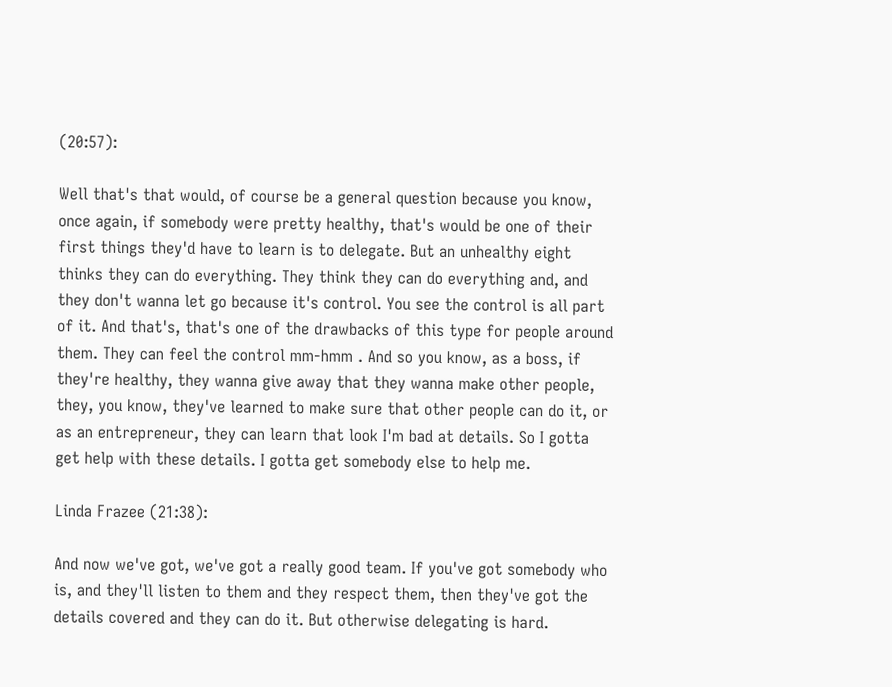(20:57):

Well that's that would, of course be a general question because you know, once again, if somebody were pretty healthy, that's would be one of their first things they'd have to learn is to delegate. But an unhealthy eight thinks they can do everything. They think they can do everything and, and they don't wanna let go because it's control. You see the control is all part of it. And that's, that's one of the drawbacks of this type for people around them. They can feel the control mm-hmm . And so you know, as a boss, if they're healthy, they wanna give away that they wanna make other people, they, you know, they've learned to make sure that other people can do it, or as an entrepreneur, they can learn that look I'm bad at details. So I gotta get help with these details. I gotta get somebody else to help me.

Linda Frazee (21:38):

And now we've got, we've got a really good team. If you've got somebody who is, and they'll listen to them and they respect them, then they've got the details covered and they can do it. But otherwise delegating is hard.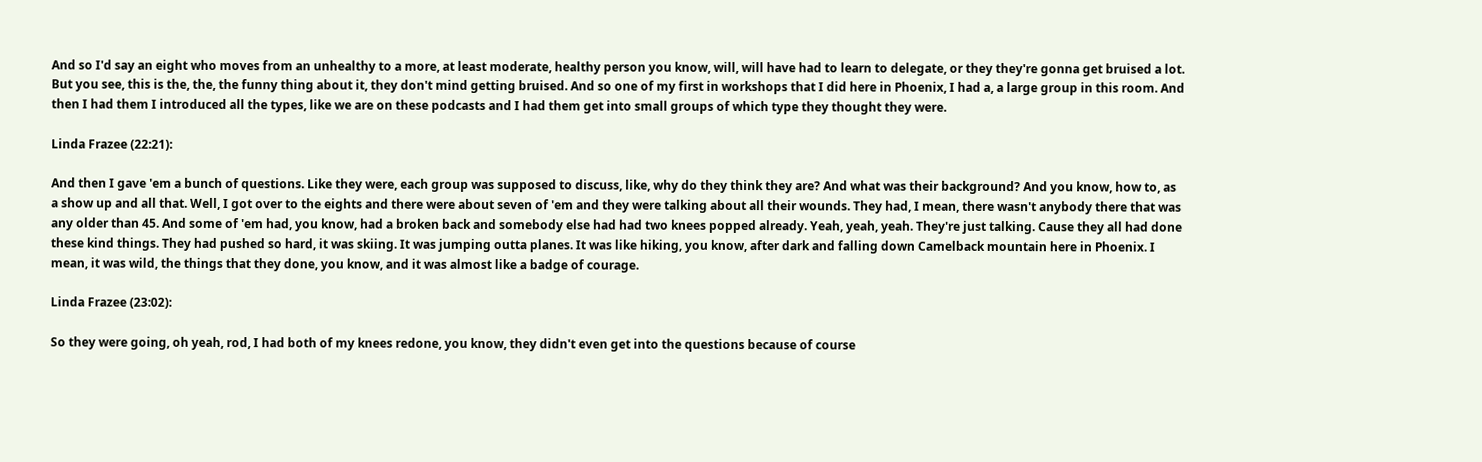And so I'd say an eight who moves from an unhealthy to a more, at least moderate, healthy person you know, will, will have had to learn to delegate, or they they're gonna get bruised a lot. But you see, this is the, the, the funny thing about it, they don't mind getting bruised. And so one of my first in workshops that I did here in Phoenix, I had a, a large group in this room. And then I had them I introduced all the types, like we are on these podcasts and I had them get into small groups of which type they thought they were.

Linda Frazee (22:21):

And then I gave 'em a bunch of questions. Like they were, each group was supposed to discuss, like, why do they think they are? And what was their background? And you know, how to, as a show up and all that. Well, I got over to the eights and there were about seven of 'em and they were talking about all their wounds. They had, I mean, there wasn't anybody there that was any older than 45. And some of 'em had, you know, had a broken back and somebody else had had two knees popped already. Yeah, yeah, yeah. They're just talking. Cause they all had done these kind things. They had pushed so hard, it was skiing. It was jumping outta planes. It was like hiking, you know, after dark and falling down Camelback mountain here in Phoenix. I mean, it was wild, the things that they done, you know, and it was almost like a badge of courage.

Linda Frazee (23:02):

So they were going, oh yeah, rod, I had both of my knees redone, you know, they didn't even get into the questions because of course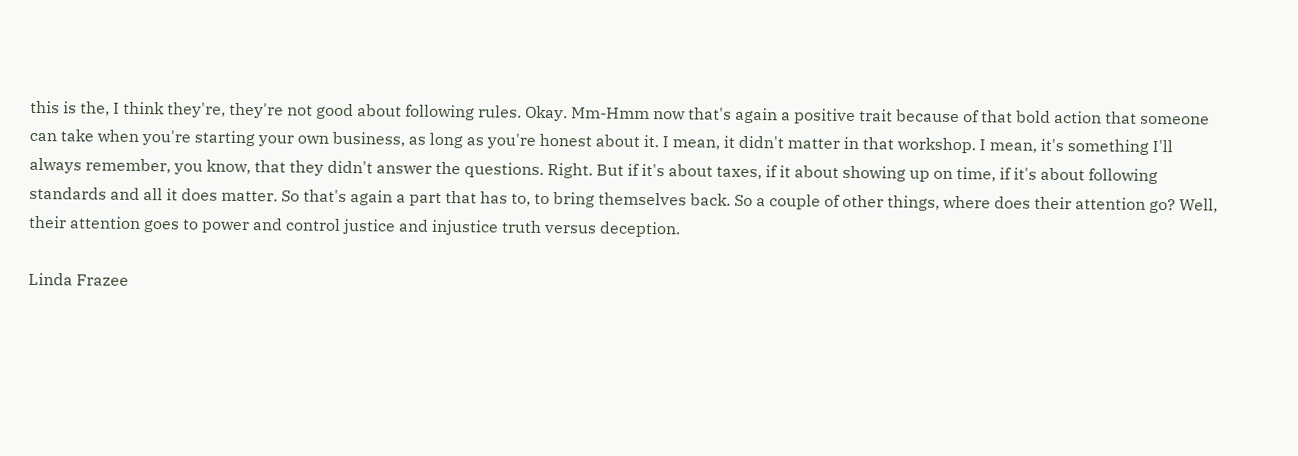this is the, I think they're, they're not good about following rules. Okay. Mm-Hmm now that's again a positive trait because of that bold action that someone can take when you're starting your own business, as long as you're honest about it. I mean, it didn't matter in that workshop. I mean, it's something I'll always remember, you know, that they didn't answer the questions. Right. But if it's about taxes, if it about showing up on time, if it's about following standards and all it does matter. So that's again a part that has to, to bring themselves back. So a couple of other things, where does their attention go? Well, their attention goes to power and control justice and injustice truth versus deception.

Linda Frazee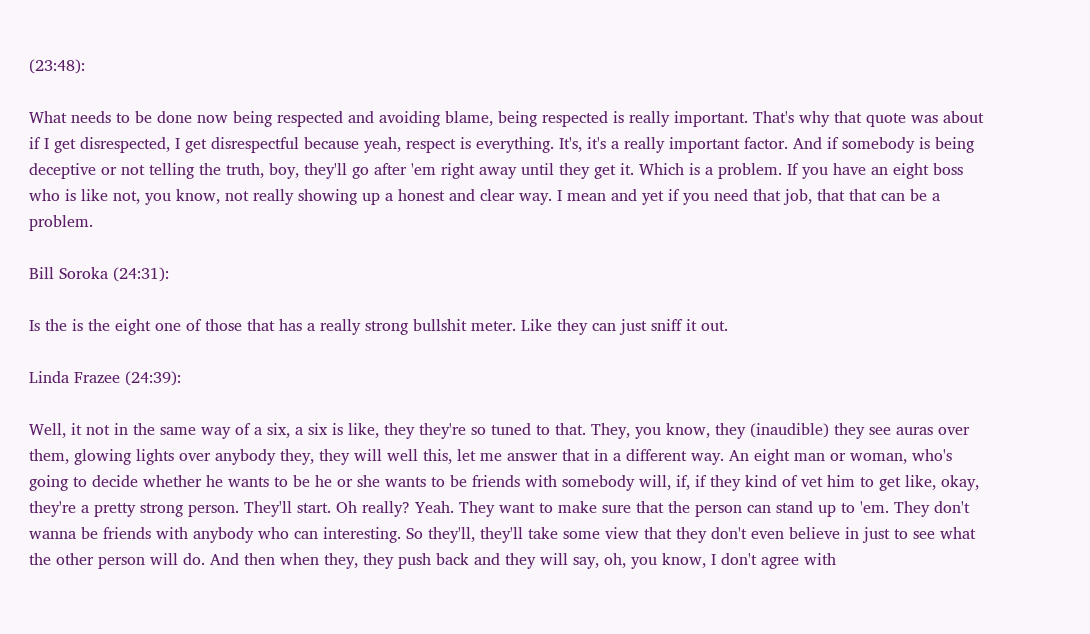(23:48):

What needs to be done now being respected and avoiding blame, being respected is really important. That's why that quote was about if I get disrespected, I get disrespectful because yeah, respect is everything. It's, it's a really important factor. And if somebody is being deceptive or not telling the truth, boy, they'll go after 'em right away until they get it. Which is a problem. If you have an eight boss who is like not, you know, not really showing up a honest and clear way. I mean and yet if you need that job, that that can be a problem.

Bill Soroka (24:31):

Is the is the eight one of those that has a really strong bullshit meter. Like they can just sniff it out.

Linda Frazee (24:39):

Well, it not in the same way of a six, a six is like, they they're so tuned to that. They, you know, they (inaudible) they see auras over them, glowing lights over anybody they, they will well this, let me answer that in a different way. An eight man or woman, who's going to decide whether he wants to be he or she wants to be friends with somebody will, if, if they kind of vet him to get like, okay, they're a pretty strong person. They'll start. Oh really? Yeah. They want to make sure that the person can stand up to 'em. They don't wanna be friends with anybody who can interesting. So they'll, they'll take some view that they don't even believe in just to see what the other person will do. And then when they, they push back and they will say, oh, you know, I don't agree with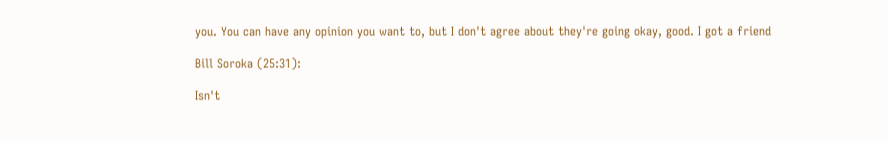you. You can have any opinion you want to, but I don't agree about they're going okay, good. I got a friend

Bill Soroka (25:31):

Isn't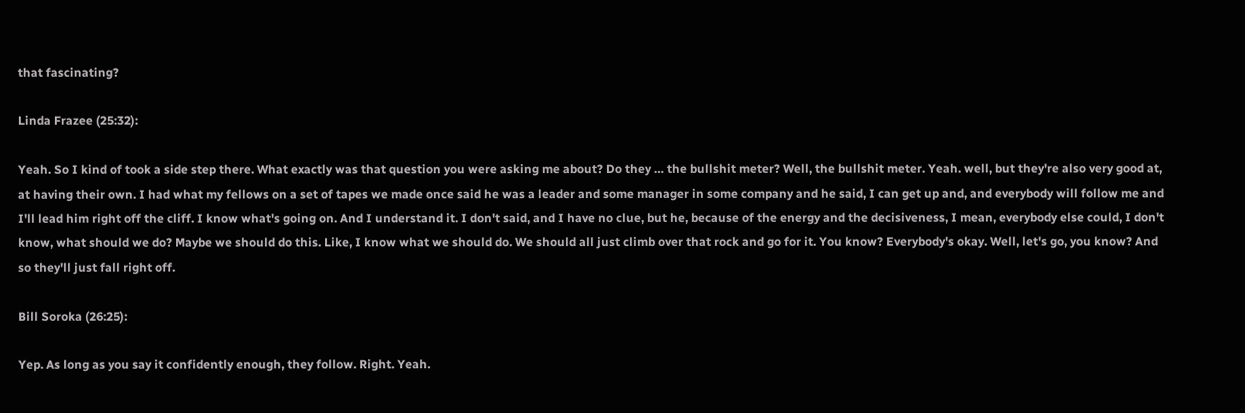that fascinating?

Linda Frazee (25:32):

Yeah. So I kind of took a side step there. What exactly was that question you were asking me about? Do they … the bullshit meter? Well, the bullshit meter. Yeah. well, but they're also very good at, at having their own. I had what my fellows on a set of tapes we made once said he was a leader and some manager in some company and he said, I can get up and, and everybody will follow me and I'll lead him right off the cliff. I know what's going on. And I understand it. I don't said, and I have no clue, but he, because of the energy and the decisiveness, I mean, everybody else could, I don't know, what should we do? Maybe we should do this. Like, I know what we should do. We should all just climb over that rock and go for it. You know? Everybody's okay. Well, let's go, you know? And so they'll just fall right off.

Bill Soroka (26:25):

Yep. As long as you say it confidently enough, they follow. Right. Yeah.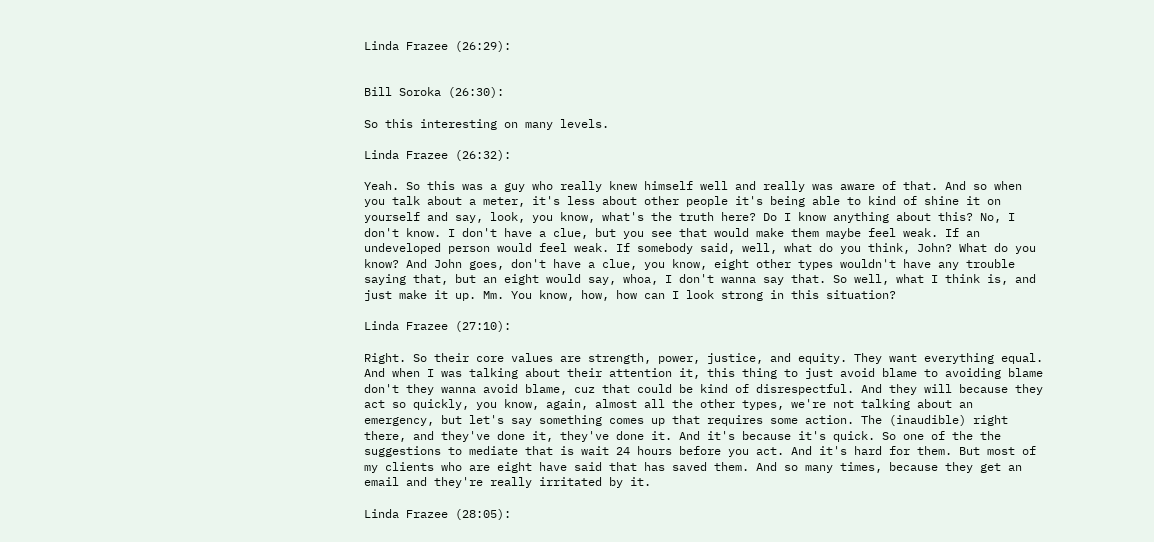Linda Frazee (26:29):


Bill Soroka (26:30):

So this interesting on many levels.

Linda Frazee (26:32):

Yeah. So this was a guy who really knew himself well and really was aware of that. And so when you talk about a meter, it's less about other people it's being able to kind of shine it on yourself and say, look, you know, what's the truth here? Do I know anything about this? No, I don't know. I don't have a clue, but you see that would make them maybe feel weak. If an undeveloped person would feel weak. If somebody said, well, what do you think, John? What do you know? And John goes, don't have a clue, you know, eight other types wouldn't have any trouble saying that, but an eight would say, whoa, I don't wanna say that. So well, what I think is, and just make it up. Mm. You know, how, how can I look strong in this situation?

Linda Frazee (27:10):

Right. So their core values are strength, power, justice, and equity. They want everything equal. And when I was talking about their attention it, this thing to just avoid blame to avoiding blame don't they wanna avoid blame, cuz that could be kind of disrespectful. And they will because they act so quickly, you know, again, almost all the other types, we're not talking about an emergency, but let's say something comes up that requires some action. The (inaudible) right there, and they've done it, they've done it. And it's because it's quick. So one of the the suggestions to mediate that is wait 24 hours before you act. And it's hard for them. But most of my clients who are eight have said that has saved them. And so many times, because they get an email and they're really irritated by it.

Linda Frazee (28:05):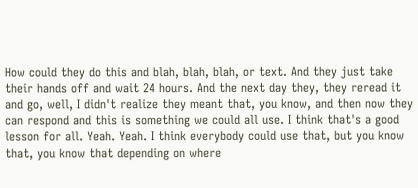How could they do this and blah, blah, blah, or text. And they just take their hands off and wait 24 hours. And the next day they, they reread it and go, well, I didn't realize they meant that, you know, and then now they can respond and this is something we could all use. I think that's a good lesson for all. Yeah. Yeah. I think everybody could use that, but you know that, you know that depending on where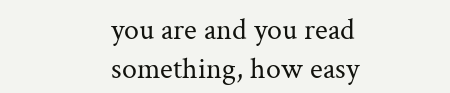you are and you read something, how easy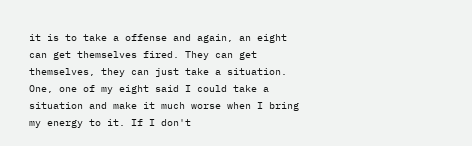it is to take a offense and again, an eight can get themselves fired. They can get themselves, they can just take a situation. One, one of my eight said I could take a situation and make it much worse when I bring my energy to it. If I don't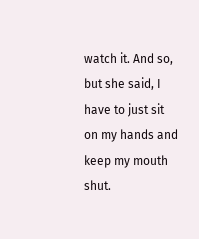watch it. And so, but she said, I have to just sit on my hands and keep my mouth shut.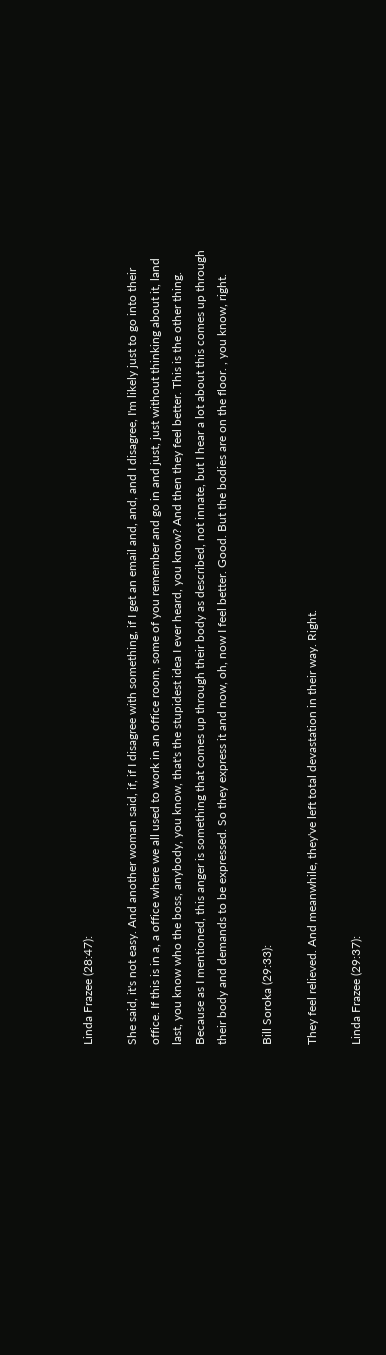Linda Frazee (28:47):

She said, it's not easy. And another woman said, if, if I disagree with something, if I get an email and, and, and I disagree, I'm likely just to go into their office. If this is in a, a office where we all used to work in an office room, some of you remember and go in and just, just without thinking about it, land last, you know who the boss, anybody, you know, that's the stupidest idea I ever heard, you know? And then they feel better. This is the other thing. Because as I mentioned, this anger is something that comes up through their body as described, not innate, but I hear a lot about this comes up through their body and demands to be expressed. So they express it and now, oh, now I feel better. Good. But the bodies are on the floor. , you know, right.

Bill Soroka (29:33):

They feel relieved. And meanwhile, they've left total devastation in their way. Right.

Linda Frazee (29:37):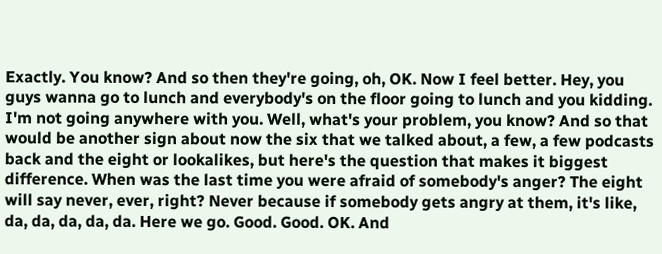Exactly. You know? And so then they're going, oh, OK. Now I feel better. Hey, you guys wanna go to lunch and everybody's on the floor going to lunch and you kidding. I'm not going anywhere with you. Well, what's your problem, you know? And so that would be another sign about now the six that we talked about, a few, a few podcasts back and the eight or lookalikes, but here's the question that makes it biggest difference. When was the last time you were afraid of somebody's anger? The eight will say never, ever, right? Never because if somebody gets angry at them, it's like, da, da, da, da, da. Here we go. Good. Good. OK. And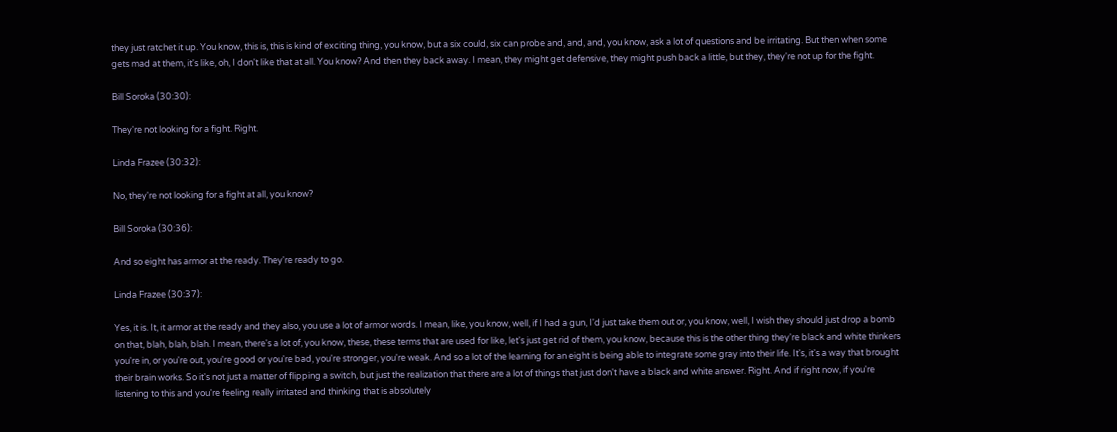they just ratchet it up. You know, this is, this is kind of exciting thing, you know, but a six could, six can probe and, and, and, you know, ask a lot of questions and be irritating. But then when some gets mad at them, it's like, oh, I don't like that at all. You know? And then they back away. I mean, they might get defensive, they might push back a little, but they, they're not up for the fight.

Bill Soroka (30:30):

They're not looking for a fight. Right.

Linda Frazee (30:32):

No, they're not looking for a fight at all, you know?

Bill Soroka (30:36):

And so eight has armor at the ready. They're ready to go.

Linda Frazee (30:37):

Yes, it is. It, it armor at the ready and they also, you use a lot of armor words. I mean, like, you know, well, if I had a gun, I'd just take them out or, you know, well, I wish they should just drop a bomb on that, blah, blah, blah. I mean, there's a lot of, you know, these, these terms that are used for like, let's just get rid of them, you know, because this is the other thing they're black and white thinkers you're in, or you're out, you're good or you're bad, you're stronger, you're weak. And so a lot of the learning for an eight is being able to integrate some gray into their life. It's, it's a way that brought their brain works. So it's not just a matter of flipping a switch, but just the realization that there are a lot of things that just don't have a black and white answer. Right. And if right now, if you're listening to this and you're feeling really irritated and thinking that is absolutely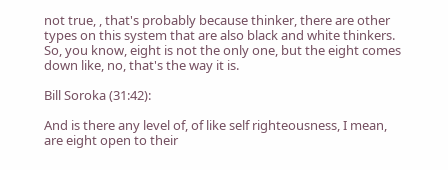not true, , that's probably because thinker, there are other types on this system that are also black and white thinkers. So, you know, eight is not the only one, but the eight comes down like, no, that's the way it is.

Bill Soroka (31:42):

And is there any level of, of like self righteousness, I mean, are eight open to their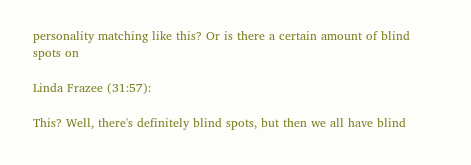personality matching like this? Or is there a certain amount of blind spots on

Linda Frazee (31:57):

This? Well, there's definitely blind spots, but then we all have blind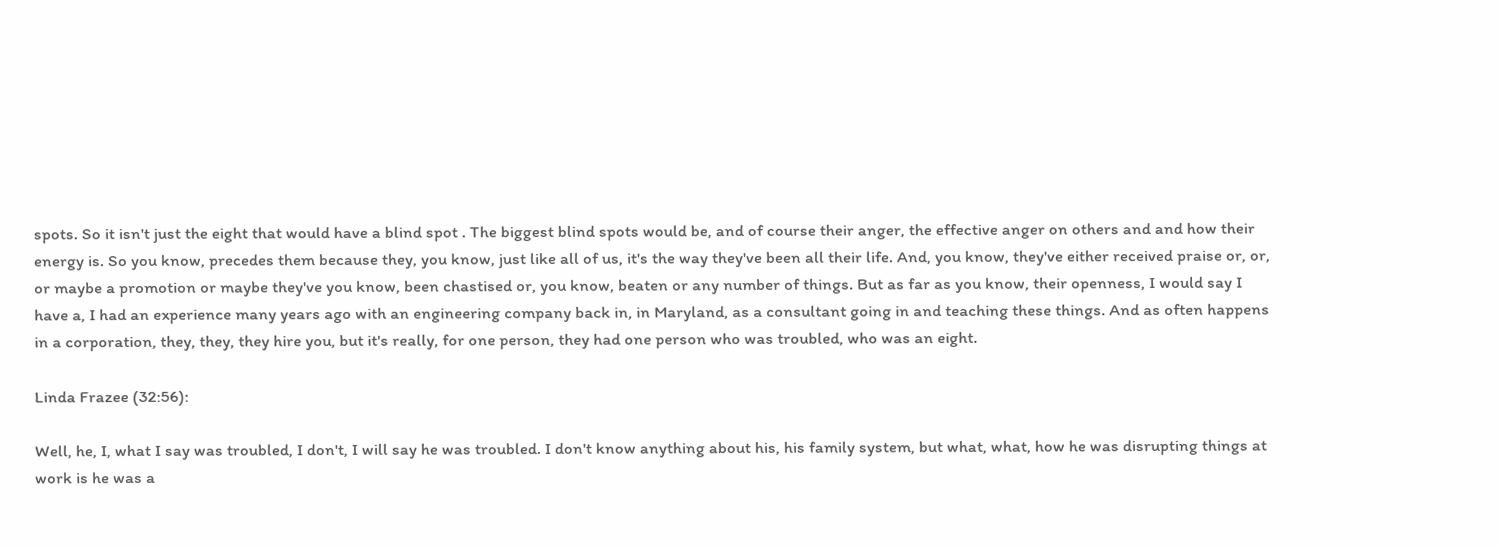spots. So it isn't just the eight that would have a blind spot . The biggest blind spots would be, and of course their anger, the effective anger on others and and how their energy is. So you know, precedes them because they, you know, just like all of us, it's the way they've been all their life. And, you know, they've either received praise or, or, or maybe a promotion or maybe they've you know, been chastised or, you know, beaten or any number of things. But as far as you know, their openness, I would say I have a, I had an experience many years ago with an engineering company back in, in Maryland, as a consultant going in and teaching these things. And as often happens in a corporation, they, they, they hire you, but it's really, for one person, they had one person who was troubled, who was an eight.

Linda Frazee (32:56):

Well, he, I, what I say was troubled, I don't, I will say he was troubled. I don't know anything about his, his family system, but what, what, how he was disrupting things at work is he was a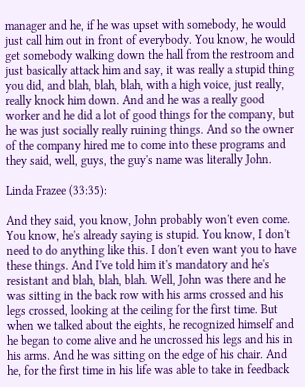manager and he, if he was upset with somebody, he would just call him out in front of everybody. You know, he would get somebody walking down the hall from the restroom and just basically attack him and say, it was really a stupid thing you did, and blah, blah, blah, with a high voice, just really, really knock him down. And and he was a really good worker and he did a lot of good things for the company, but he was just socially really ruining things. And so the owner of the company hired me to come into these programs and they said, well, guys, the guy's name was literally John.

Linda Frazee (33:35):

And they said, you know, John probably won't even come. You know, he's already saying is stupid. You know, I don't need to do anything like this. I don't even want you to have these things. And I've told him it's mandatory and he's resistant and blah, blah, blah. Well, John was there and he was sitting in the back row with his arms crossed and his legs crossed, looking at the ceiling for the first time. But when we talked about the eights, he recognized himself and he began to come alive and he uncrossed his legs and his in his arms. And he was sitting on the edge of his chair. And he, for the first time in his life was able to take in feedback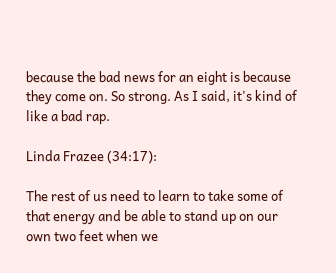because the bad news for an eight is because they come on. So strong. As I said, it's kind of like a bad rap.

Linda Frazee (34:17):

The rest of us need to learn to take some of that energy and be able to stand up on our own two feet when we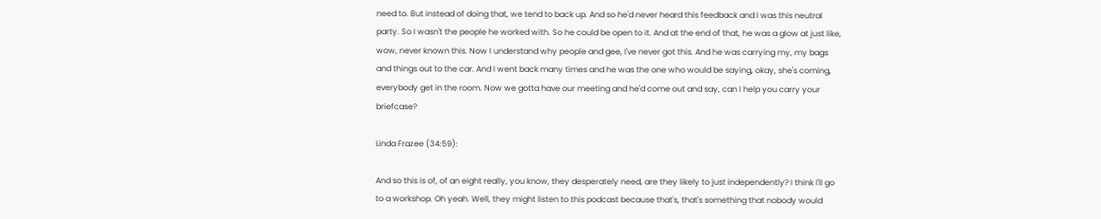need to. But instead of doing that, we tend to back up. And so he'd never heard this feedback and I was this neutral party. So I wasn't the people he worked with. So he could be open to it. And at the end of that, he was a glow at just like, wow, never known this. Now I understand why people and gee, I've never got this. And he was carrying my, my bags and things out to the car. And I went back many times and he was the one who would be saying, okay, she's coming, everybody get in the room. Now we gotta have our meeting and he'd come out and say, can I help you carry your briefcase?

Linda Frazee (34:59):

And so this is of, of an eight really, you know, they desperately need, are they likely to just independently? I think I'll go to a workshop. Oh yeah. Well, they might listen to this podcast because that's, that's something that nobody would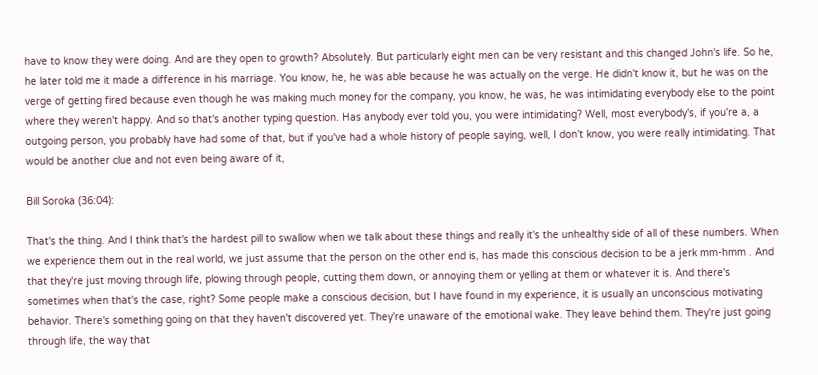have to know they were doing. And are they open to growth? Absolutely. But particularly eight men can be very resistant and this changed John's life. So he, he later told me it made a difference in his marriage. You know, he, he was able because he was actually on the verge. He didn't know it, but he was on the verge of getting fired because even though he was making much money for the company, you know, he was, he was intimidating everybody else to the point where they weren't happy. And so that's another typing question. Has anybody ever told you, you were intimidating? Well, most everybody's, if you're a, a outgoing person, you probably have had some of that, but if you've had a whole history of people saying, well, I don't know, you were really intimidating. That would be another clue and not even being aware of it,

Bill Soroka (36:04):

That's the thing. And I think that's the hardest pill to swallow when we talk about these things and really it's the unhealthy side of all of these numbers. When we experience them out in the real world, we just assume that the person on the other end is, has made this conscious decision to be a jerk mm-hmm . And that they're just moving through life, plowing through people, cutting them down, or annoying them or yelling at them or whatever it is. And there's sometimes when that's the case, right? Some people make a conscious decision, but I have found in my experience, it is usually an unconscious motivating behavior. There's something going on that they haven't discovered yet. They're unaware of the emotional wake. They leave behind them. They're just going through life, the way that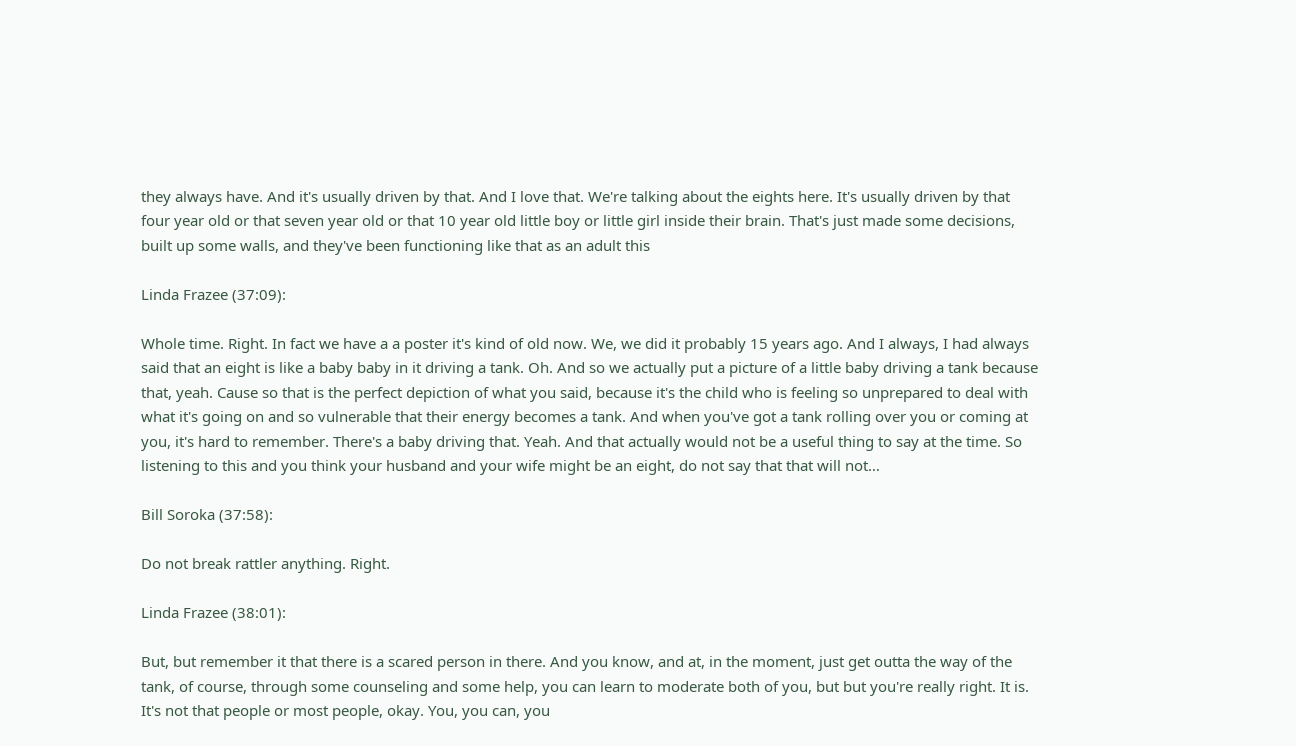they always have. And it's usually driven by that. And I love that. We're talking about the eights here. It's usually driven by that four year old or that seven year old or that 10 year old little boy or little girl inside their brain. That's just made some decisions, built up some walls, and they've been functioning like that as an adult this

Linda Frazee (37:09):

Whole time. Right. In fact we have a a poster it's kind of old now. We, we did it probably 15 years ago. And I always, I had always said that an eight is like a baby baby in it driving a tank. Oh. And so we actually put a picture of a little baby driving a tank because that, yeah. Cause so that is the perfect depiction of what you said, because it's the child who is feeling so unprepared to deal with what it's going on and so vulnerable that their energy becomes a tank. And when you've got a tank rolling over you or coming at you, it's hard to remember. There's a baby driving that. Yeah. And that actually would not be a useful thing to say at the time. So listening to this and you think your husband and your wife might be an eight, do not say that that will not…

Bill Soroka (37:58):

Do not break rattler anything. Right.

Linda Frazee (38:01):

But, but remember it that there is a scared person in there. And you know, and at, in the moment, just get outta the way of the tank, of course, through some counseling and some help, you can learn to moderate both of you, but but you're really right. It is. It's not that people or most people, okay. You, you can, you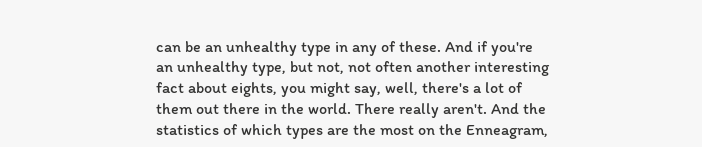can be an unhealthy type in any of these. And if you're an unhealthy type, but not, not often another interesting fact about eights, you might say, well, there's a lot of them out there in the world. There really aren't. And the statistics of which types are the most on the Enneagram,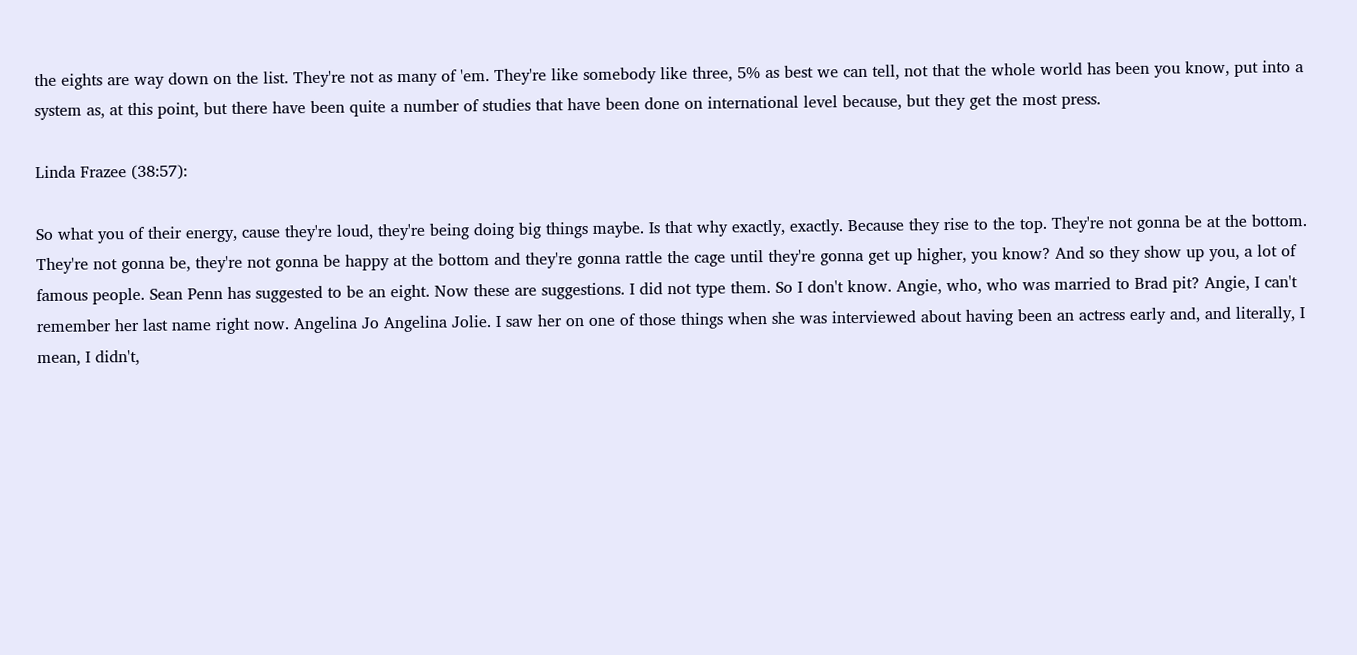the eights are way down on the list. They're not as many of 'em. They're like somebody like three, 5% as best we can tell, not that the whole world has been you know, put into a system as, at this point, but there have been quite a number of studies that have been done on international level because, but they get the most press.

Linda Frazee (38:57):

So what you of their energy, cause they're loud, they're being doing big things maybe. Is that why exactly, exactly. Because they rise to the top. They're not gonna be at the bottom. They're not gonna be, they're not gonna be happy at the bottom and they're gonna rattle the cage until they're gonna get up higher, you know? And so they show up you, a lot of famous people. Sean Penn has suggested to be an eight. Now these are suggestions. I did not type them. So I don't know. Angie, who, who was married to Brad pit? Angie, I can't remember her last name right now. Angelina Jo Angelina Jolie. I saw her on one of those things when she was interviewed about having been an actress early and, and literally, I mean, I didn't,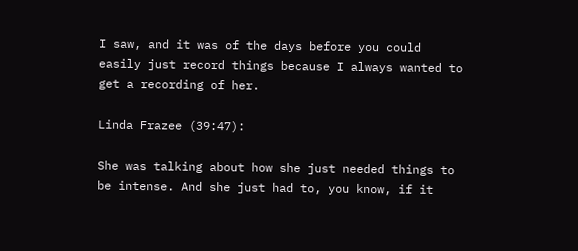I saw, and it was of the days before you could easily just record things because I always wanted to get a recording of her.

Linda Frazee (39:47):

She was talking about how she just needed things to be intense. And she just had to, you know, if it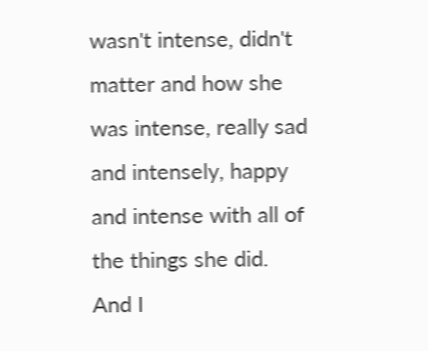wasn't intense, didn't matter and how she was intense, really sad and intensely, happy and intense with all of the things she did. And I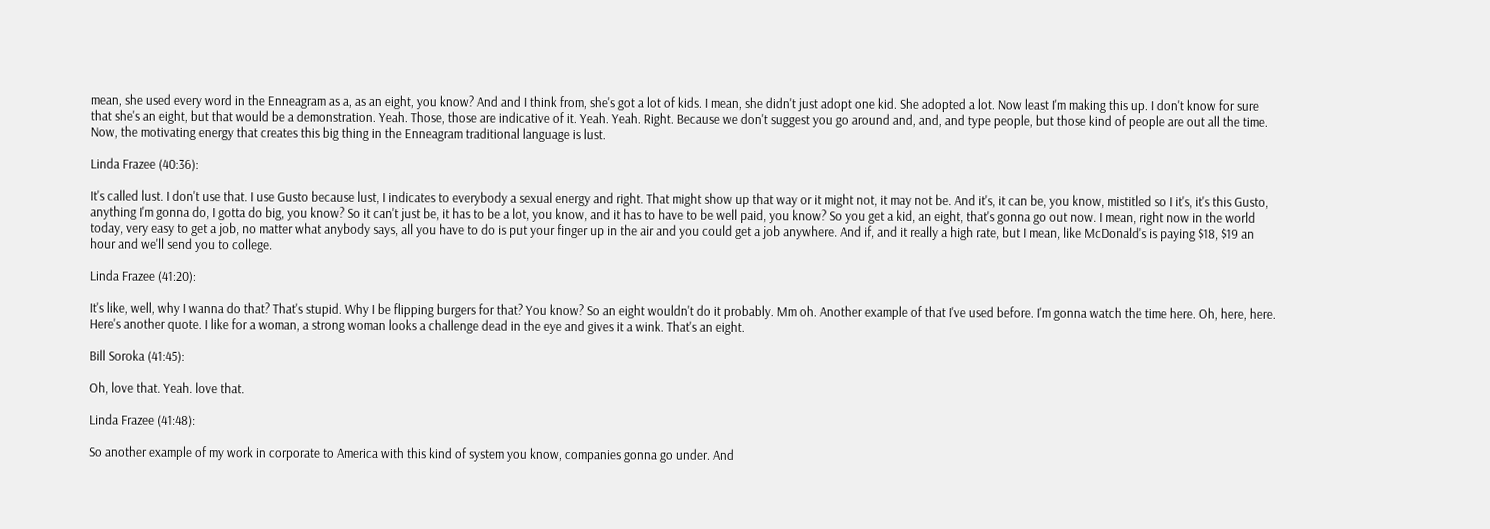mean, she used every word in the Enneagram as a, as an eight, you know? And and I think from, she's got a lot of kids. I mean, she didn't just adopt one kid. She adopted a lot. Now least I'm making this up. I don't know for sure that she's an eight, but that would be a demonstration. Yeah. Those, those are indicative of it. Yeah. Yeah. Right. Because we don't suggest you go around and, and, and type people, but those kind of people are out all the time. Now, the motivating energy that creates this big thing in the Enneagram traditional language is lust.

Linda Frazee (40:36):

It's called lust. I don't use that. I use Gusto because lust, I indicates to everybody a sexual energy and right. That might show up that way or it might not, it may not be. And it's, it can be, you know, mistitled so I it's, it's this Gusto, anything I'm gonna do, I gotta do big, you know? So it can't just be, it has to be a lot, you know, and it has to have to be well paid, you know? So you get a kid, an eight, that's gonna go out now. I mean, right now in the world today, very easy to get a job, no matter what anybody says, all you have to do is put your finger up in the air and you could get a job anywhere. And if, and it really a high rate, but I mean, like McDonald's is paying $18, $19 an hour and we'll send you to college.

Linda Frazee (41:20):

It's like, well, why I wanna do that? That's stupid. Why I be flipping burgers for that? You know? So an eight wouldn't do it probably. Mm oh. Another example of that I've used before. I'm gonna watch the time here. Oh, here, here. Here's another quote. I like for a woman, a strong woman looks a challenge dead in the eye and gives it a wink. That's an eight.

Bill Soroka (41:45):

Oh, love that. Yeah. love that.

Linda Frazee (41:48):

So another example of my work in corporate to America with this kind of system you know, companies gonna go under. And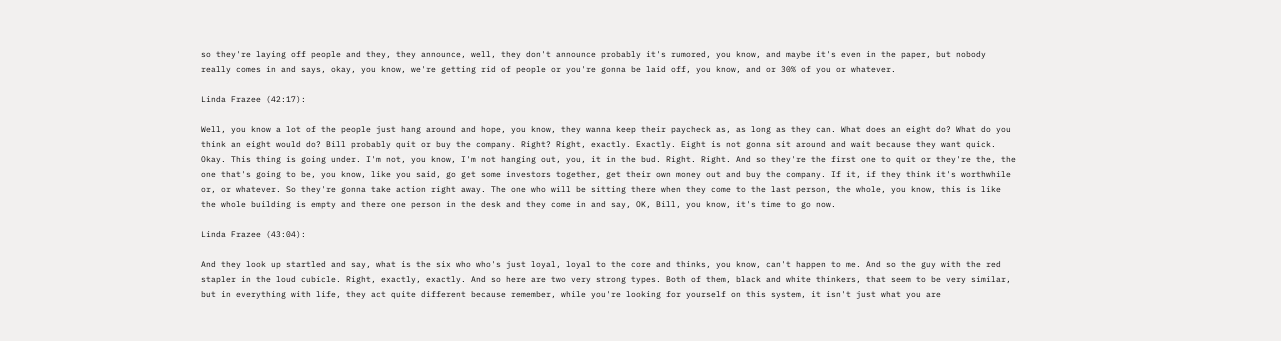so they're laying off people and they, they announce, well, they don't announce probably it's rumored, you know, and maybe it's even in the paper, but nobody really comes in and says, okay, you know, we're getting rid of people or you're gonna be laid off, you know, and or 30% of you or whatever.

Linda Frazee (42:17):

Well, you know a lot of the people just hang around and hope, you know, they wanna keep their paycheck as, as long as they can. What does an eight do? What do you think an eight would do? Bill probably quit or buy the company. Right? Right, exactly. Exactly. Eight is not gonna sit around and wait because they want quick. Okay. This thing is going under. I'm not, you know, I'm not hanging out, you, it in the bud. Right. Right. And so they're the first one to quit or they're the, the one that's going to be, you know, like you said, go get some investors together, get their own money out and buy the company. If it, if they think it's worthwhile or, or whatever. So they're gonna take action right away. The one who will be sitting there when they come to the last person, the whole, you know, this is like the whole building is empty and there one person in the desk and they come in and say, OK, Bill, you know, it's time to go now.

Linda Frazee (43:04):

And they look up startled and say, what is the six who who's just loyal, loyal to the core and thinks, you know, can't happen to me. And so the guy with the red stapler in the loud cubicle. Right, exactly, exactly. And so here are two very strong types. Both of them, black and white thinkers, that seem to be very similar, but in everything with life, they act quite different because remember, while you're looking for yourself on this system, it isn't just what you are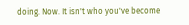doing. Now. It isn't who you've become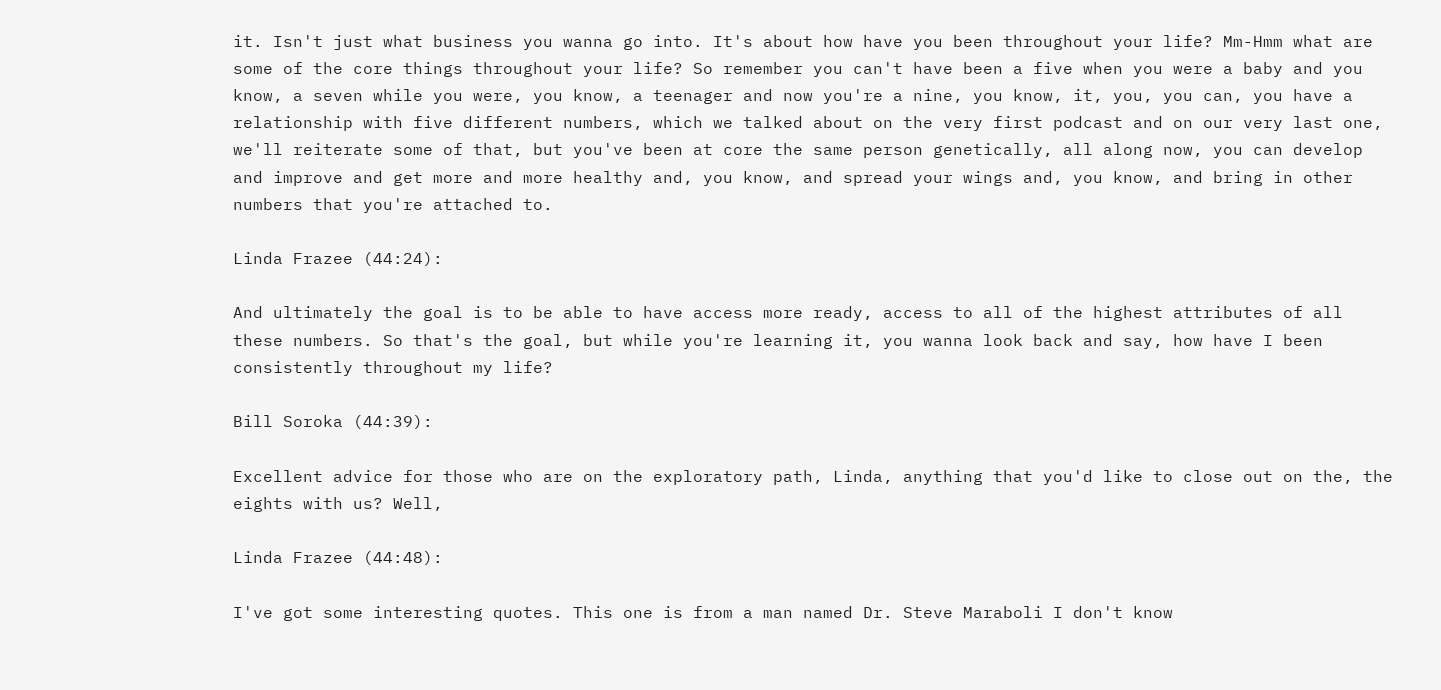it. Isn't just what business you wanna go into. It's about how have you been throughout your life? Mm-Hmm what are some of the core things throughout your life? So remember you can't have been a five when you were a baby and you know, a seven while you were, you know, a teenager and now you're a nine, you know, it, you, you can, you have a relationship with five different numbers, which we talked about on the very first podcast and on our very last one, we'll reiterate some of that, but you've been at core the same person genetically, all along now, you can develop and improve and get more and more healthy and, you know, and spread your wings and, you know, and bring in other numbers that you're attached to.

Linda Frazee (44:24):

And ultimately the goal is to be able to have access more ready, access to all of the highest attributes of all these numbers. So that's the goal, but while you're learning it, you wanna look back and say, how have I been consistently throughout my life?

Bill Soroka (44:39):

Excellent advice for those who are on the exploratory path, Linda, anything that you'd like to close out on the, the eights with us? Well,

Linda Frazee (44:48):

I've got some interesting quotes. This one is from a man named Dr. Steve Maraboli I don't know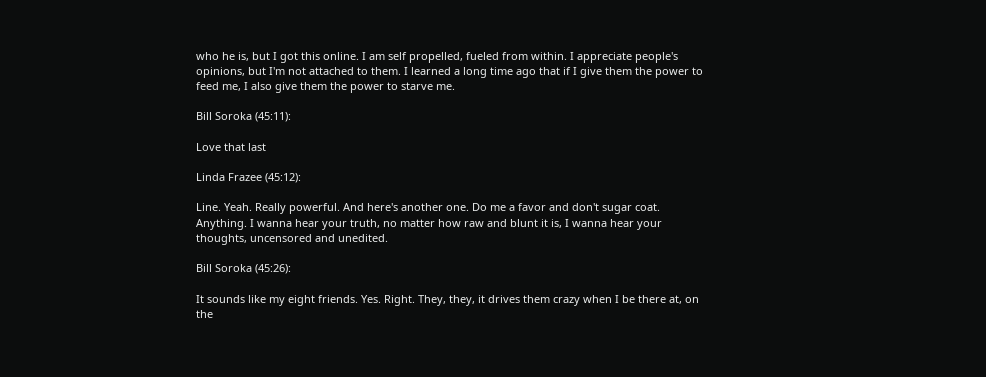who he is, but I got this online. I am self propelled, fueled from within. I appreciate people's opinions, but I'm not attached to them. I learned a long time ago that if I give them the power to feed me, I also give them the power to starve me.

Bill Soroka (45:11):

Love that last

Linda Frazee (45:12):

Line. Yeah. Really powerful. And here's another one. Do me a favor and don't sugar coat. Anything. I wanna hear your truth, no matter how raw and blunt it is, I wanna hear your thoughts, uncensored and unedited.

Bill Soroka (45:26):

It sounds like my eight friends. Yes. Right. They, they, it drives them crazy when I be there at, on the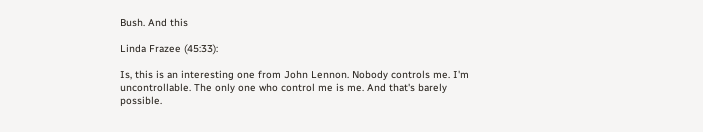Bush. And this

Linda Frazee (45:33):

Is, this is an interesting one from John Lennon. Nobody controls me. I'm uncontrollable. The only one who control me is me. And that's barely possible.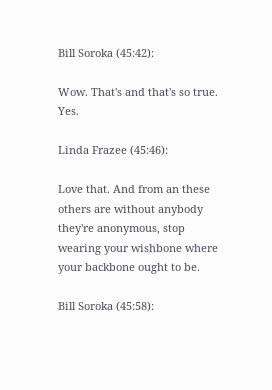Bill Soroka (45:42):

Wow. That's and that's so true. Yes.

Linda Frazee (45:46):

Love that. And from an these others are without anybody they're anonymous, stop wearing your wishbone where your backbone ought to be.

Bill Soroka (45:58):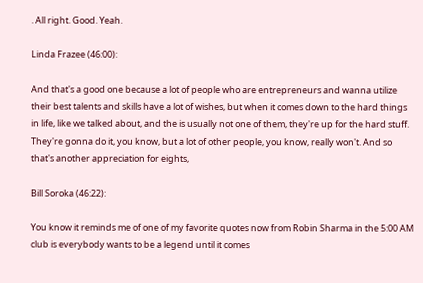. All right. Good. Yeah.

Linda Frazee (46:00):

And that's a good one because a lot of people who are entrepreneurs and wanna utilize their best talents and skills have a lot of wishes, but when it comes down to the hard things in life, like we talked about, and the is usually not one of them, they're up for the hard stuff. They're gonna do it, you know, but a lot of other people, you know, really won't. And so that's another appreciation for eights,

Bill Soroka (46:22):

You know it reminds me of one of my favorite quotes now from Robin Sharma in the 5:00 AM club is everybody wants to be a legend until it comes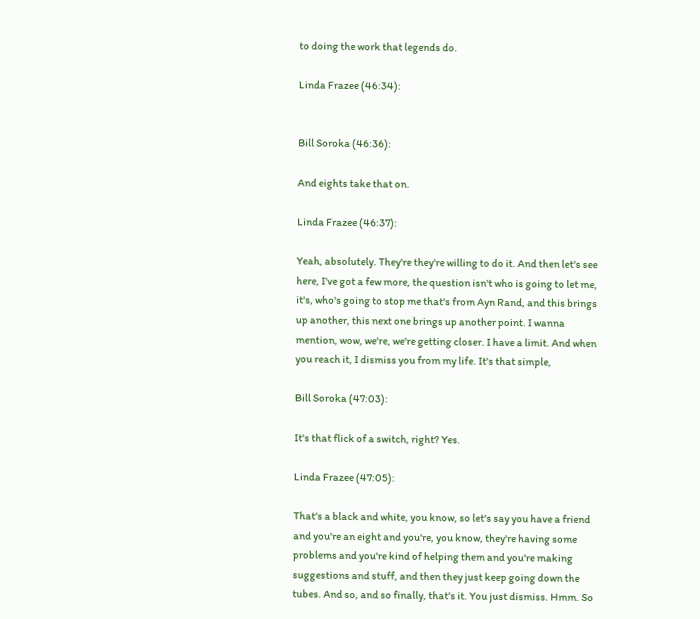to doing the work that legends do.

Linda Frazee (46:34):


Bill Soroka (46:36):

And eights take that on.

Linda Frazee (46:37):

Yeah, absolutely. They're they're willing to do it. And then let's see here, I've got a few more, the question isn't who is going to let me, it's, who's going to stop me that's from Ayn Rand, and this brings up another, this next one brings up another point. I wanna mention, wow, we're, we're getting closer. I have a limit. And when you reach it, I dismiss you from my life. It's that simple,

Bill Soroka (47:03):

It's that flick of a switch, right? Yes.

Linda Frazee (47:05):

That's a black and white, you know, so let's say you have a friend and you're an eight and you're, you know, they're having some problems and you're kind of helping them and you're making suggestions and stuff, and then they just keep going down the tubes. And so, and so finally, that's it. You just dismiss. Hmm. So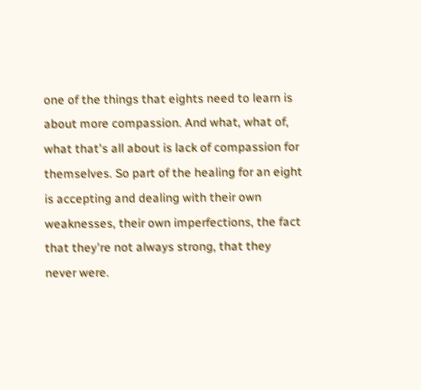one of the things that eights need to learn is about more compassion. And what, what of, what that's all about is lack of compassion for themselves. So part of the healing for an eight is accepting and dealing with their own weaknesses, their own imperfections, the fact that they're not always strong, that they never were.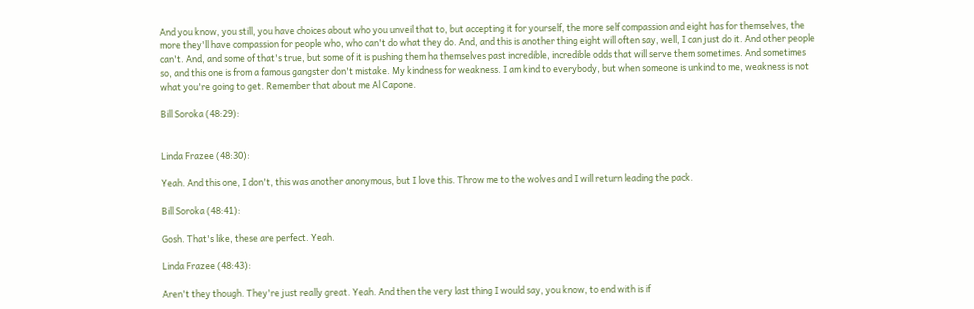And you know, you still, you have choices about who you unveil that to, but accepting it for yourself, the more self compassion and eight has for themselves, the more they'll have compassion for people who, who can't do what they do. And, and this is another thing eight will often say, well, I can just do it. And other people can't. And, and some of that's true, but some of it is pushing them ha themselves past incredible, incredible odds that will serve them sometimes. And sometimes so, and this one is from a famous gangster don't mistake. My kindness for weakness. I am kind to everybody, but when someone is unkind to me, weakness is not what you're going to get. Remember that about me Al Capone.

Bill Soroka (48:29):


Linda Frazee (48:30):

Yeah. And this one, I don't, this was another anonymous, but I love this. Throw me to the wolves and I will return leading the pack.

Bill Soroka (48:41):

Gosh. That's like, these are perfect. Yeah.

Linda Frazee (48:43):

Aren't they though. They're just really great. Yeah. And then the very last thing I would say, you know, to end with is if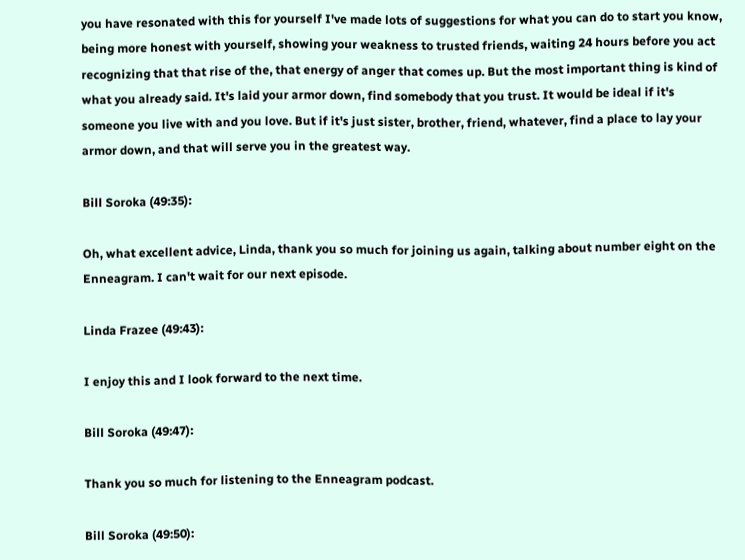you have resonated with this for yourself I've made lots of suggestions for what you can do to start you know, being more honest with yourself, showing your weakness to trusted friends, waiting 24 hours before you act recognizing that that rise of the, that energy of anger that comes up. But the most important thing is kind of what you already said. It's laid your armor down, find somebody that you trust. It would be ideal if it's someone you live with and you love. But if it's just sister, brother, friend, whatever, find a place to lay your armor down, and that will serve you in the greatest way.

Bill Soroka (49:35):

Oh, what excellent advice, Linda, thank you so much for joining us again, talking about number eight on the Enneagram. I can't wait for our next episode.

Linda Frazee (49:43):

I enjoy this and I look forward to the next time.

Bill Soroka (49:47):

Thank you so much for listening to the Enneagram podcast.

Bill Soroka (49:50):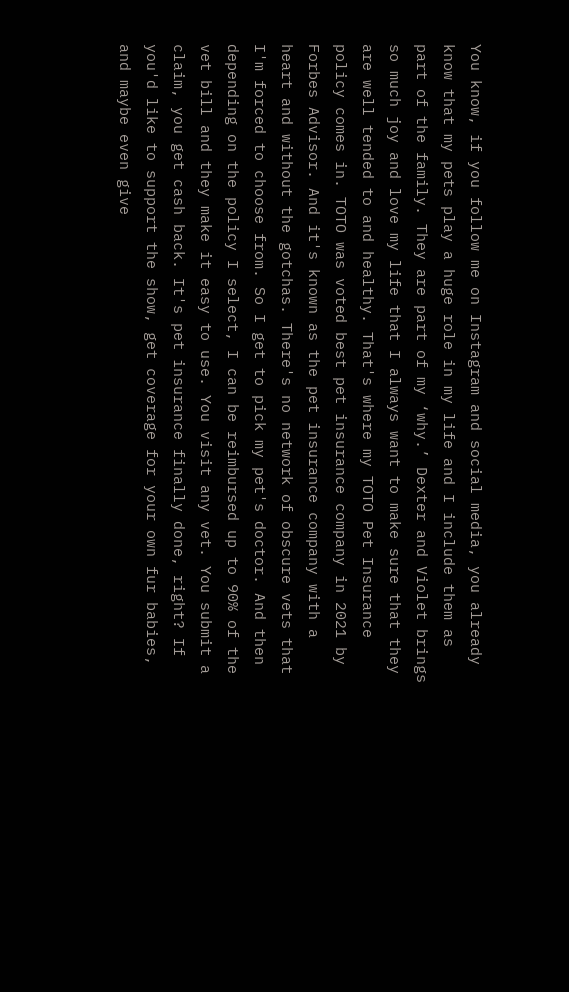You know, if you follow me on Instagram and social media, you already know that my pets play a huge role in my life and I include them as part of the family. They are part of my ‘why.’ Dexter and Violet brings so much joy and love my life that I always want to make sure that they are well tended to and healthy. That's where my TOTO Pet Insurance policy comes in. TOTO was voted best pet insurance company in 2021 by Forbes Advisor. And it's known as the pet insurance company with a heart and without the gotchas. There's no network of obscure vets that I'm forced to choose from. So I get to pick my pet's doctor. And then depending on the policy I select, I can be reimbursed up to 90% of the vet bill and they make it easy to use. You visit any vet. You submit a claim, you get cash back. It's pet insurance finally done, right? If you'd like to support the show, get coverage for your own fur babies, and maybe even give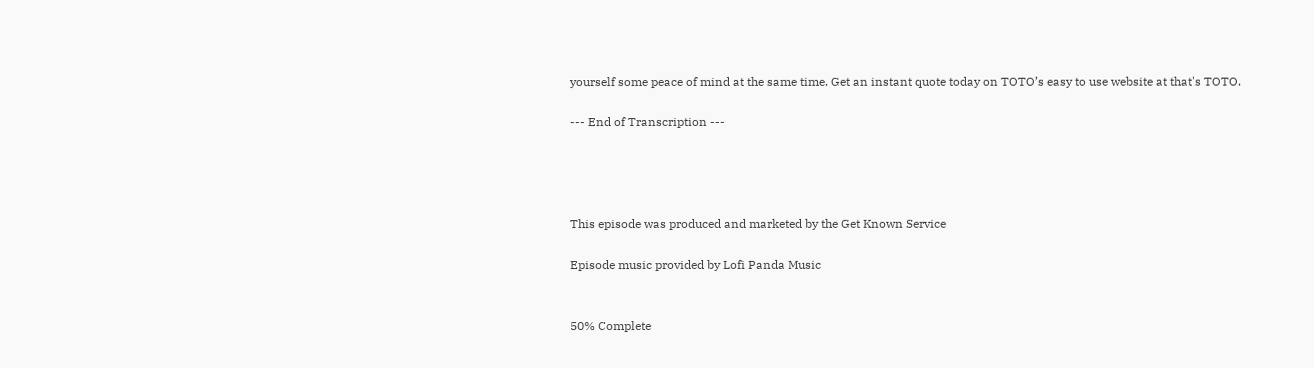yourself some peace of mind at the same time. Get an instant quote today on TOTO’s easy to use website at that's TOTO.

--- End of Transcription ---




This episode was produced and marketed by the Get Known Service

Episode music provided by Lofi Panda Music


50% Complete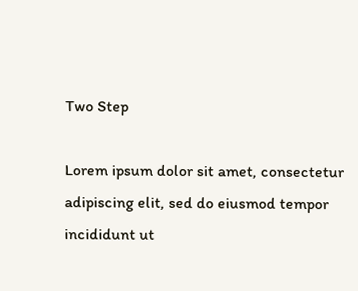Two Step

Lorem ipsum dolor sit amet, consectetur adipiscing elit, sed do eiusmod tempor incididunt ut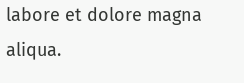labore et dolore magna aliqua.